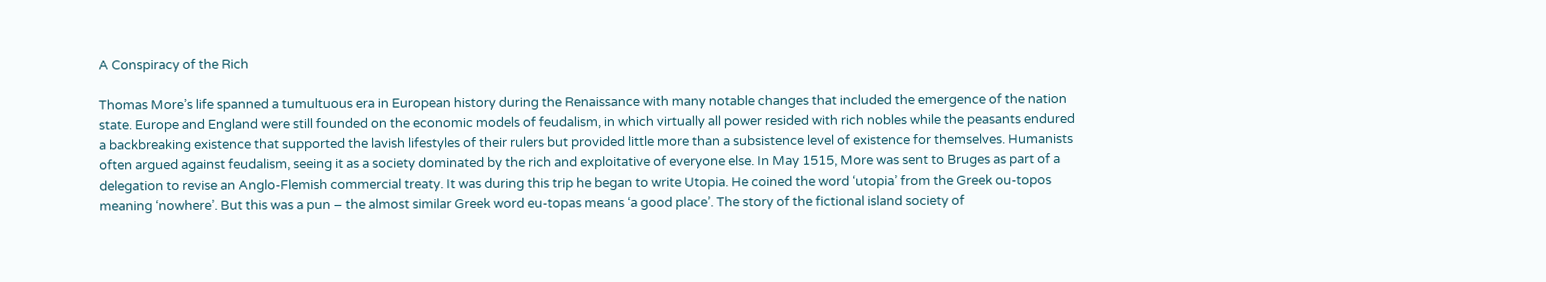A Conspiracy of the Rich

Thomas More’s life spanned a tumultuous era in European history during the Renaissance with many notable changes that included the emergence of the nation state. Europe and England were still founded on the economic models of feudalism, in which virtually all power resided with rich nobles while the peasants endured a backbreaking existence that supported the lavish lifestyles of their rulers but provided little more than a subsistence level of existence for themselves. Humanists often argued against feudalism, seeing it as a society dominated by the rich and exploitative of everyone else. In May 1515, More was sent to Bruges as part of a delegation to revise an Anglo-Flemish commercial treaty. It was during this trip he began to write Utopia. He coined the word ‘utopia’ from the Greek ou-topos meaning ‘nowhere’. But this was a pun – the almost similar Greek word eu-topas means ‘a good place’. The story of the fictional island society of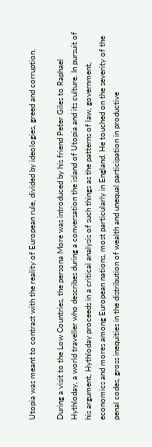Utopia was meant to contrast with the reality of European rule, divided by ideologies, greed and corruption.

During a visit to the Low Countries, the persona More was introduced by his friend Peter Giles to Raphael Hythloday, a world traveller who describes during a conversation the island of Utopia and its culture. In pursuit of his argument, Hythloday proceeds in a critical analysis of such things as the patterns of law, government, economics and mores among European nations, most particularly in England. He touched on the severity of the penal codes, gross inequities in the distribution of wealth and unequal participation in productive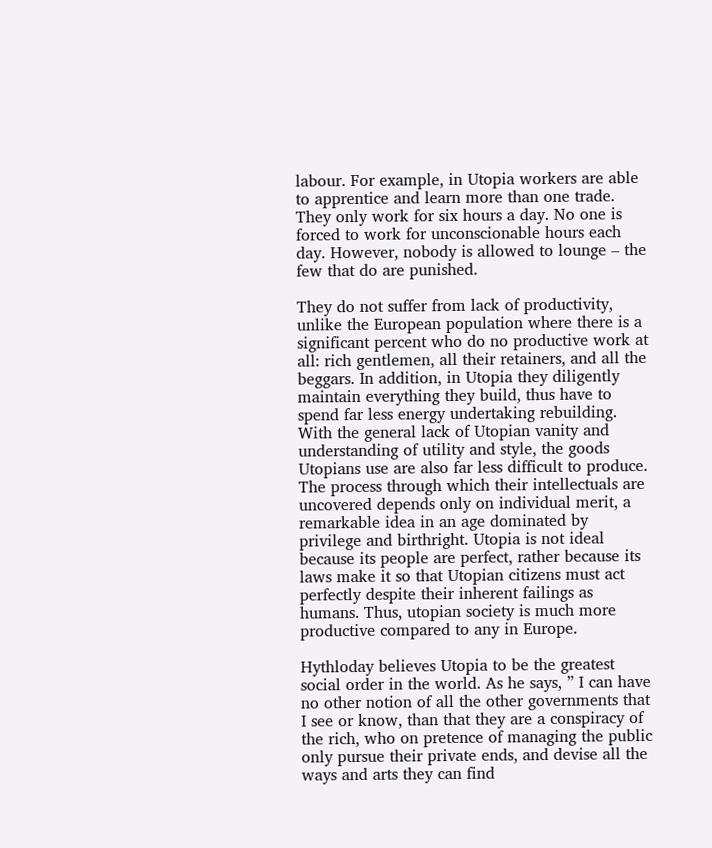labour. For example, in Utopia workers are able to apprentice and learn more than one trade. They only work for six hours a day. No one is forced to work for unconscionable hours each day. However, nobody is allowed to lounge – the few that do are punished.

They do not suffer from lack of productivity, unlike the European population where there is a significant percent who do no productive work at all: rich gentlemen, all their retainers, and all the beggars. In addition, in Utopia they diligently maintain everything they build, thus have to spend far less energy undertaking rebuilding. With the general lack of Utopian vanity and understanding of utility and style, the goods Utopians use are also far less difficult to produce. The process through which their intellectuals are uncovered depends only on individual merit, a remarkable idea in an age dominated by privilege and birthright. Utopia is not ideal because its people are perfect, rather because its laws make it so that Utopian citizens must act perfectly despite their inherent failings as humans. Thus, utopian society is much more productive compared to any in Europe.

Hythloday believes Utopia to be the greatest social order in the world. As he says, ” I can have no other notion of all the other governments that I see or know, than that they are a conspiracy of the rich, who on pretence of managing the public only pursue their private ends, and devise all the ways and arts they can find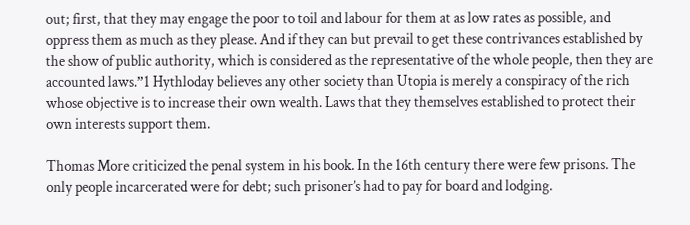out; first, that they may engage the poor to toil and labour for them at as low rates as possible, and oppress them as much as they please. And if they can but prevail to get these contrivances established by the show of public authority, which is considered as the representative of the whole people, then they are accounted laws.”1 Hythloday believes any other society than Utopia is merely a conspiracy of the rich whose objective is to increase their own wealth. Laws that they themselves established to protect their own interests support them.

Thomas More criticized the penal system in his book. In the 16th century there were few prisons. The only people incarcerated were for debt; such prisoner’s had to pay for board and lodging.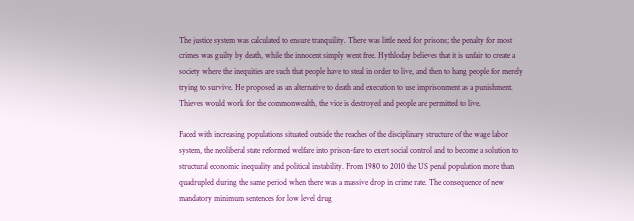The justice system was calculated to ensure tranquility. There was little need for prisons; the penalty for most crimes was guilty by death, while the innocent simply went free. Hythloday believes that it is unfair to create a society where the inequities are such that people have to steal in order to live, and then to hang people for merely trying to survive. He proposed as an alternative to death and execution to use imprisonment as a punishment. Thieves would work for the commonwealth, the vice is destroyed and people are permitted to live.

Faced with increasing populations situated outside the reaches of the disciplinary structure of the wage labor system, the neoliberal state reformed welfare into prison-fare to exert social control and to become a solution to structural economic inequality and political instability. From 1980 to 2010 the US penal population more than quadrupled during the same period when there was a massive drop in crime rate. The consequence of new mandatory minimum sentences for low level drug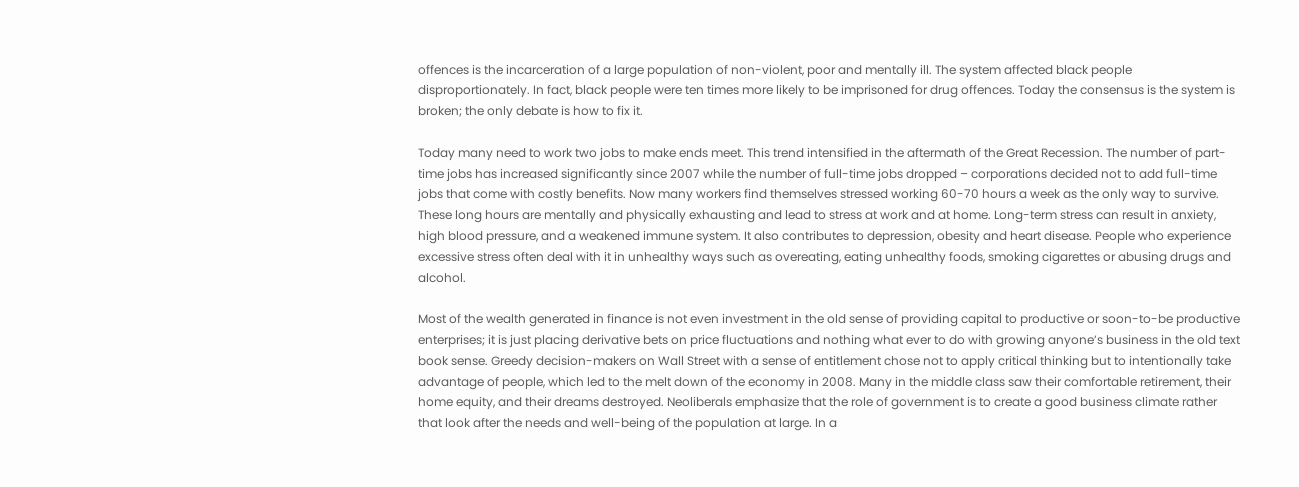offences is the incarceration of a large population of non-violent, poor and mentally ill. The system affected black people disproportionately. In fact, black people were ten times more likely to be imprisoned for drug offences. Today the consensus is the system is broken; the only debate is how to fix it.

Today many need to work two jobs to make ends meet. This trend intensified in the aftermath of the Great Recession. The number of part-time jobs has increased significantly since 2007 while the number of full-time jobs dropped – corporations decided not to add full-time jobs that come with costly benefits. Now many workers find themselves stressed working 60-70 hours a week as the only way to survive. These long hours are mentally and physically exhausting and lead to stress at work and at home. Long-term stress can result in anxiety, high blood pressure, and a weakened immune system. It also contributes to depression, obesity and heart disease. People who experience excessive stress often deal with it in unhealthy ways such as overeating, eating unhealthy foods, smoking cigarettes or abusing drugs and alcohol.

Most of the wealth generated in finance is not even investment in the old sense of providing capital to productive or soon-to-be productive enterprises; it is just placing derivative bets on price fluctuations and nothing what ever to do with growing anyone’s business in the old text book sense. Greedy decision-makers on Wall Street with a sense of entitlement chose not to apply critical thinking but to intentionally take advantage of people, which led to the melt down of the economy in 2008. Many in the middle class saw their comfortable retirement, their home equity, and their dreams destroyed. Neoliberals emphasize that the role of government is to create a good business climate rather that look after the needs and well-being of the population at large. In a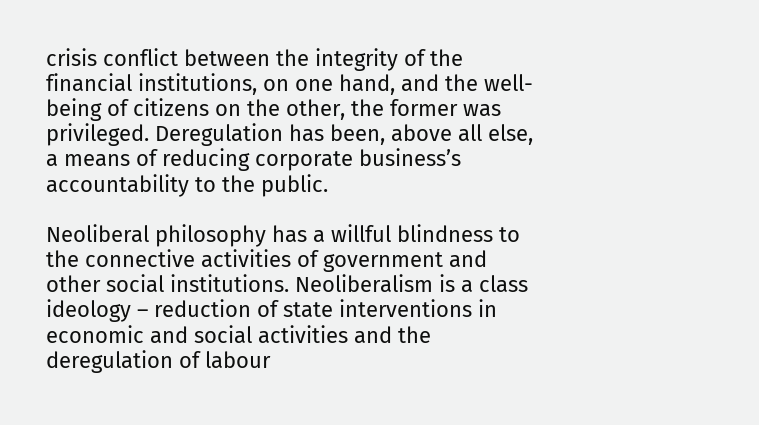crisis conflict between the integrity of the financial institutions, on one hand, and the well-being of citizens on the other, the former was privileged. Deregulation has been, above all else, a means of reducing corporate business’s accountability to the public.

Neoliberal philosophy has a willful blindness to the connective activities of government and other social institutions. Neoliberalism is a class ideology – reduction of state interventions in economic and social activities and the deregulation of labour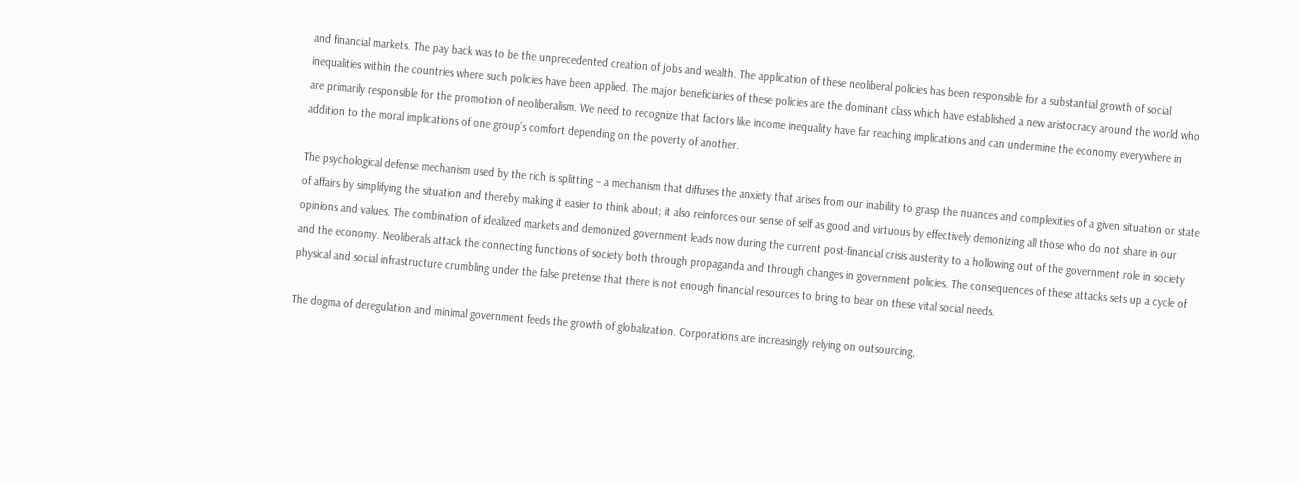and financial markets. The pay back was to be the unprecedented creation of jobs and wealth. The application of these neoliberal policies has been responsible for a substantial growth of social inequalities within the countries where such policies have been applied. The major beneficiaries of these policies are the dominant class which have established a new aristocracy around the world who are primarily responsible for the promotion of neoliberalism. We need to recognize that factors like income inequality have far reaching implications and can undermine the economy everywhere in addition to the moral implications of one group’s comfort depending on the poverty of another.

The psychological defense mechanism used by the rich is splitting – a mechanism that diffuses the anxiety that arises from our inability to grasp the nuances and complexities of a given situation or state of affairs by simplifying the situation and thereby making it easier to think about; it also reinforces our sense of self as good and virtuous by effectively demonizing all those who do not share in our opinions and values. The combination of idealized markets and demonized government leads now during the current post-financial crisis austerity to a hollowing out of the government role in society and the economy. Neoliberals attack the connecting functions of society both through propaganda and through changes in government policies. The consequences of these attacks sets up a cycle of physical and social infrastructure crumbling under the false pretense that there is not enough financial resources to bring to bear on these vital social needs.

The dogma of deregulation and minimal government feeds the growth of globalization. Corporations are increasingly relying on outsourcing,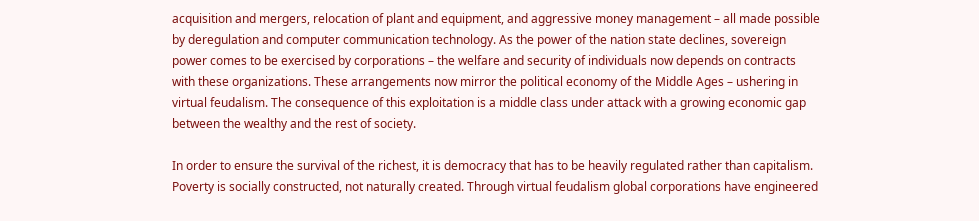acquisition and mergers, relocation of plant and equipment, and aggressive money management – all made possible by deregulation and computer communication technology. As the power of the nation state declines, sovereign power comes to be exercised by corporations – the welfare and security of individuals now depends on contracts with these organizations. These arrangements now mirror the political economy of the Middle Ages – ushering in virtual feudalism. The consequence of this exploitation is a middle class under attack with a growing economic gap between the wealthy and the rest of society.

In order to ensure the survival of the richest, it is democracy that has to be heavily regulated rather than capitalism. Poverty is socially constructed, not naturally created. Through virtual feudalism global corporations have engineered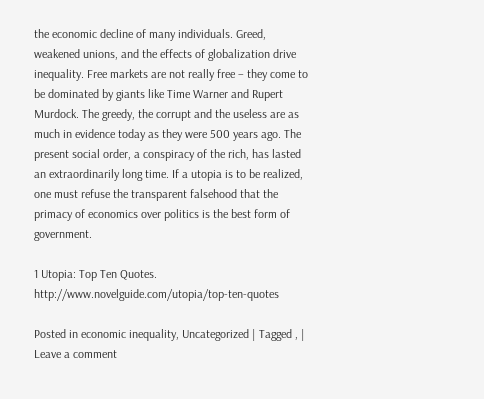the economic decline of many individuals. Greed, weakened unions, and the effects of globalization drive inequality. Free markets are not really free – they come to be dominated by giants like Time Warner and Rupert Murdock. The greedy, the corrupt and the useless are as much in evidence today as they were 500 years ago. The present social order, a conspiracy of the rich, has lasted an extraordinarily long time. If a utopia is to be realized, one must refuse the transparent falsehood that the primacy of economics over politics is the best form of government.

1 Utopia: Top Ten Quotes. http://www.novelguide.com/utopia/top-ten-quotes

Posted in economic inequality, Uncategorized | Tagged , | Leave a comment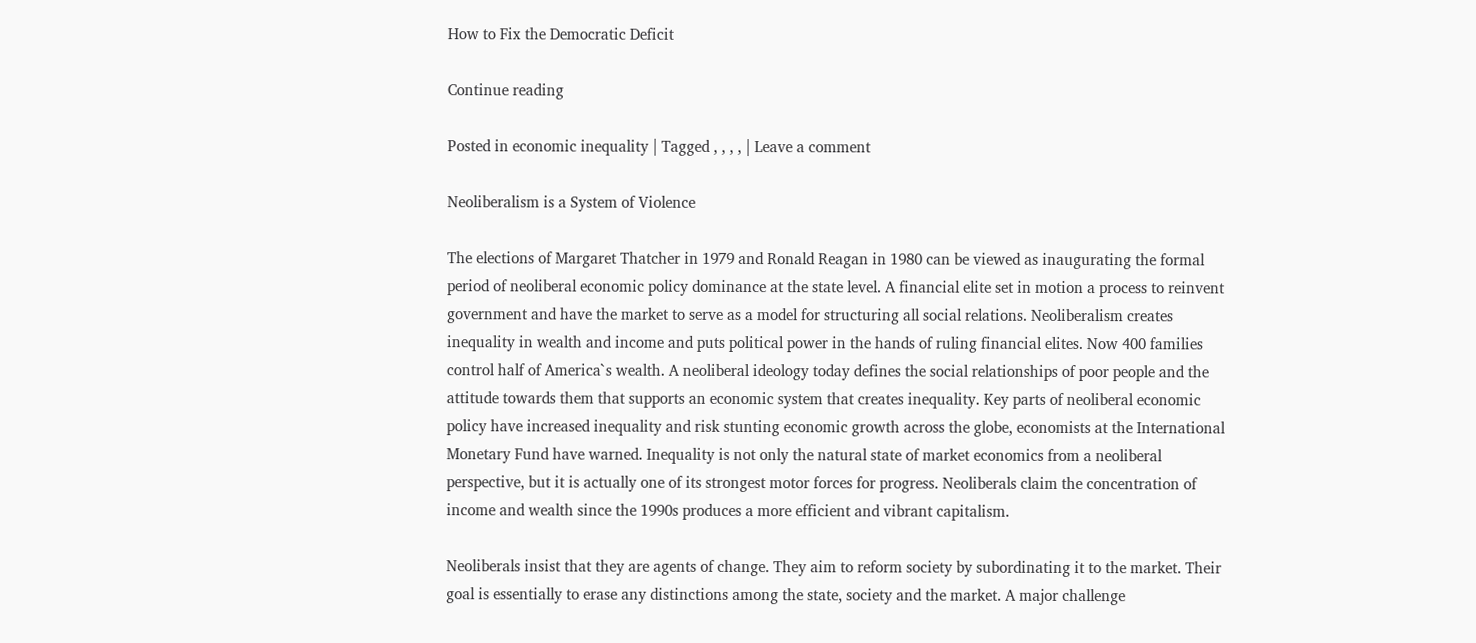How to Fix the Democratic Deficit

Continue reading

Posted in economic inequality | Tagged , , , , | Leave a comment

Neoliberalism is a System of Violence

The elections of Margaret Thatcher in 1979 and Ronald Reagan in 1980 can be viewed as inaugurating the formal period of neoliberal economic policy dominance at the state level. A financial elite set in motion a process to reinvent government and have the market to serve as a model for structuring all social relations. Neoliberalism creates inequality in wealth and income and puts political power in the hands of ruling financial elites. Now 400 families control half of America`s wealth. A neoliberal ideology today defines the social relationships of poor people and the attitude towards them that supports an economic system that creates inequality. Key parts of neoliberal economic policy have increased inequality and risk stunting economic growth across the globe, economists at the International Monetary Fund have warned. Inequality is not only the natural state of market economics from a neoliberal perspective, but it is actually one of its strongest motor forces for progress. Neoliberals claim the concentration of income and wealth since the 1990s produces a more efficient and vibrant capitalism.

Neoliberals insist that they are agents of change. They aim to reform society by subordinating it to the market. Their goal is essentially to erase any distinctions among the state, society and the market. A major challenge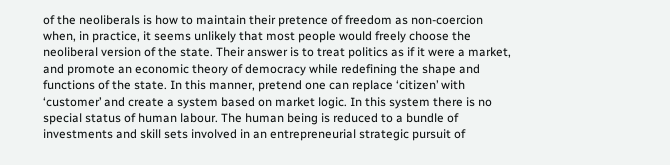of the neoliberals is how to maintain their pretence of freedom as non-coercion when, in practice, it seems unlikely that most people would freely choose the neoliberal version of the state. Their answer is to treat politics as if it were a market, and promote an economic theory of democracy while redefining the shape and functions of the state. In this manner, pretend one can replace ‘citizen’ with ‘customer’ and create a system based on market logic. In this system there is no special status of human labour. The human being is reduced to a bundle of investments and skill sets involved in an entrepreneurial strategic pursuit of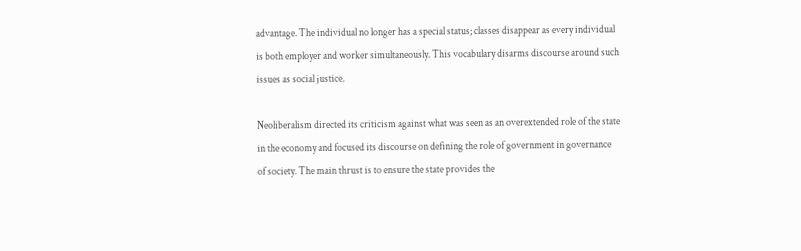advantage. The individual no longer has a special status; classes disappear as every individual is both employer and worker simultaneously. This vocabulary disarms discourse around such issues as social justice.

Neoliberalism directed its criticism against what was seen as an overextended role of the state in the economy and focused its discourse on defining the role of government in governance of society. The main thrust is to ensure the state provides the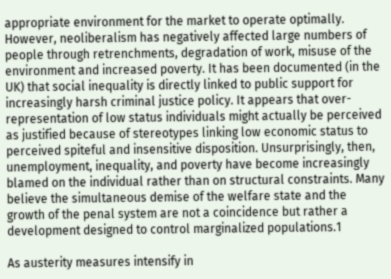appropriate environment for the market to operate optimally. However, neoliberalism has negatively affected large numbers of people through retrenchments, degradation of work, misuse of the environment and increased poverty. It has been documented (in the UK) that social inequality is directly linked to public support for increasingly harsh criminal justice policy. It appears that over-representation of low status individuals might actually be perceived as justified because of stereotypes linking low economic status to perceived spiteful and insensitive disposition. Unsurprisingly, then, unemployment, inequality, and poverty have become increasingly blamed on the individual rather than on structural constraints. Many believe the simultaneous demise of the welfare state and the growth of the penal system are not a coincidence but rather a development designed to control marginalized populations.1

As austerity measures intensify in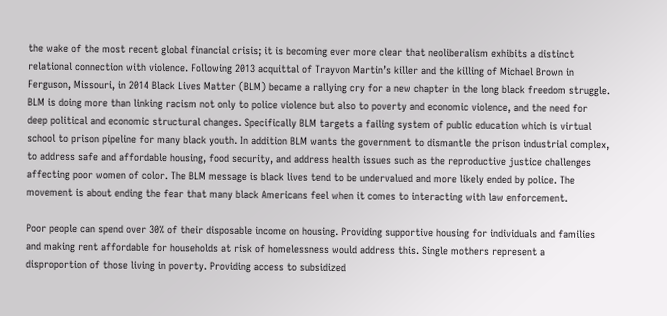the wake of the most recent global financial crisis; it is becoming ever more clear that neoliberalism exhibits a distinct relational connection with violence. Following 2013 acquittal of Trayvon Martin’s killer and the killing of Michael Brown in Ferguson, Missouri, in 2014 Black Lives Matter (BLM) became a rallying cry for a new chapter in the long black freedom struggle. BLM is doing more than linking racism not only to police violence but also to poverty and economic violence, and the need for deep political and economic structural changes. Specifically BLM targets a failing system of public education which is virtual school to prison pipeline for many black youth. In addition BLM wants the government to dismantle the prison industrial complex, to address safe and affordable housing, food security, and address health issues such as the reproductive justice challenges affecting poor women of color. The BLM message is black lives tend to be undervalued and more likely ended by police. The movement is about ending the fear that many black Americans feel when it comes to interacting with law enforcement.

Poor people can spend over 30% of their disposable income on housing. Providing supportive housing for individuals and families and making rent affordable for households at risk of homelessness would address this. Single mothers represent a disproportion of those living in poverty. Providing access to subsidized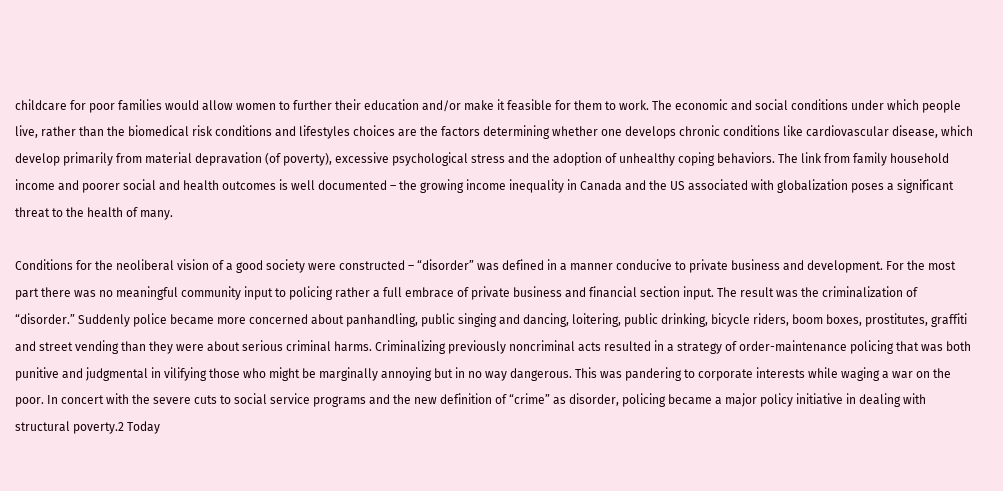childcare for poor families would allow women to further their education and/or make it feasible for them to work. The economic and social conditions under which people live, rather than the biomedical risk conditions and lifestyles choices are the factors determining whether one develops chronic conditions like cardiovascular disease, which develop primarily from material depravation (of poverty), excessive psychological stress and the adoption of unhealthy coping behaviors. The link from family household income and poorer social and health outcomes is well documented – the growing income inequality in Canada and the US associated with globalization poses a significant threat to the health of many.

Conditions for the neoliberal vision of a good society were constructed – “disorder” was defined in a manner conducive to private business and development. For the most part there was no meaningful community input to policing rather a full embrace of private business and financial section input. The result was the criminalization of “disorder.” Suddenly police became more concerned about panhandling, public singing and dancing, loitering, public drinking, bicycle riders, boom boxes, prostitutes, graffiti and street vending than they were about serious criminal harms. Criminalizing previously noncriminal acts resulted in a strategy of order-maintenance policing that was both punitive and judgmental in vilifying those who might be marginally annoying but in no way dangerous. This was pandering to corporate interests while waging a war on the poor. In concert with the severe cuts to social service programs and the new definition of “crime” as disorder, policing became a major policy initiative in dealing with structural poverty.2 Today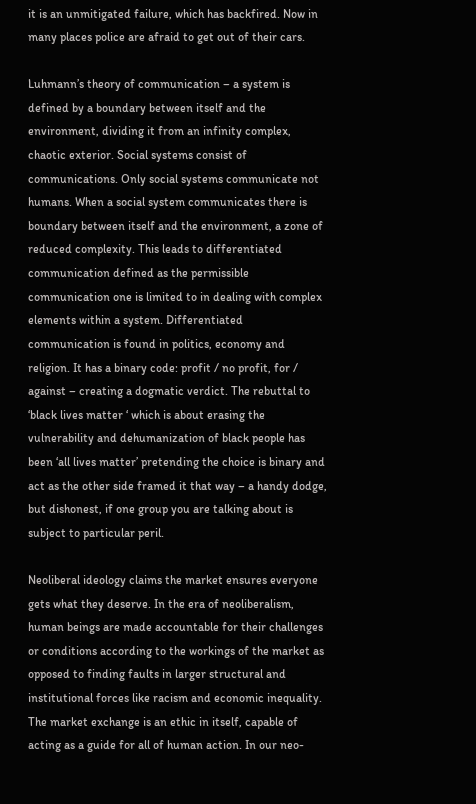it is an unmitigated failure, which has backfired. Now in many places police are afraid to get out of their cars.

Luhmann’s theory of communication – a system is defined by a boundary between itself and the environment, dividing it from an infinity complex, chaotic exterior. Social systems consist of communications. Only social systems communicate not humans. When a social system communicates there is boundary between itself and the environment, a zone of reduced complexity. This leads to differentiated communication defined as the permissible communication one is limited to in dealing with complex elements within a system. Differentiated communication is found in politics, economy and religion. It has a binary code: profit / no profit, for / against – creating a dogmatic verdict. The rebuttal to ‘black lives matter ‘ which is about erasing the vulnerability and dehumanization of black people has been ‘all lives matter’ pretending the choice is binary and act as the other side framed it that way – a handy dodge, but dishonest, if one group you are talking about is subject to particular peril.

Neoliberal ideology claims the market ensures everyone gets what they deserve. In the era of neoliberalism, human beings are made accountable for their challenges or conditions according to the workings of the market as opposed to finding faults in larger structural and institutional forces like racism and economic inequality. The market exchange is an ethic in itself, capable of acting as a guide for all of human action. In our neo-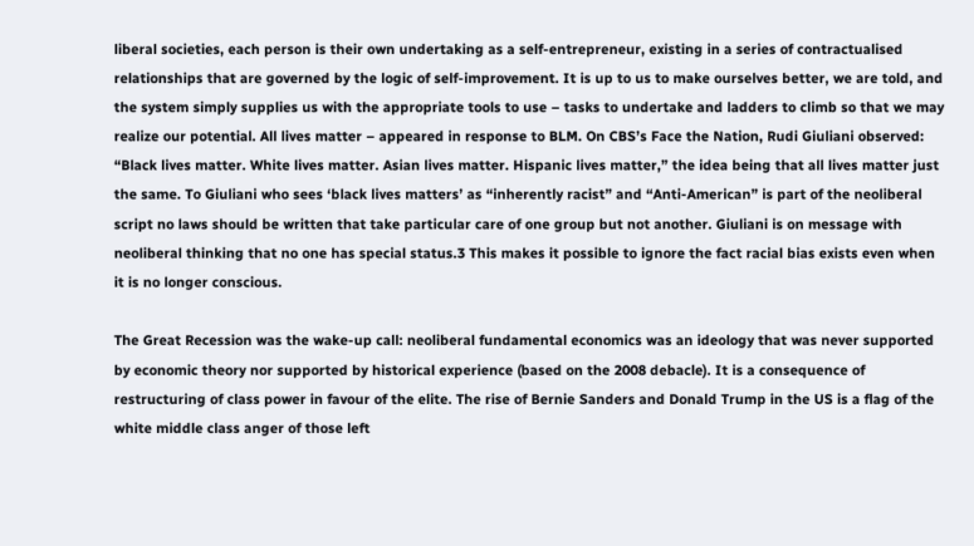liberal societies, each person is their own undertaking as a self-entrepreneur, existing in a series of contractualised relationships that are governed by the logic of self-improvement. It is up to us to make ourselves better, we are told, and the system simply supplies us with the appropriate tools to use – tasks to undertake and ladders to climb so that we may realize our potential. All lives matter – appeared in response to BLM. On CBS’s Face the Nation, Rudi Giuliani observed: “Black lives matter. White lives matter. Asian lives matter. Hispanic lives matter,” the idea being that all lives matter just the same. To Giuliani who sees ‘black lives matters’ as “inherently racist” and “Anti-American” is part of the neoliberal script no laws should be written that take particular care of one group but not another. Giuliani is on message with neoliberal thinking that no one has special status.3 This makes it possible to ignore the fact racial bias exists even when it is no longer conscious.

The Great Recession was the wake-up call: neoliberal fundamental economics was an ideology that was never supported by economic theory nor supported by historical experience (based on the 2008 debacle). It is a consequence of restructuring of class power in favour of the elite. The rise of Bernie Sanders and Donald Trump in the US is a flag of the white middle class anger of those left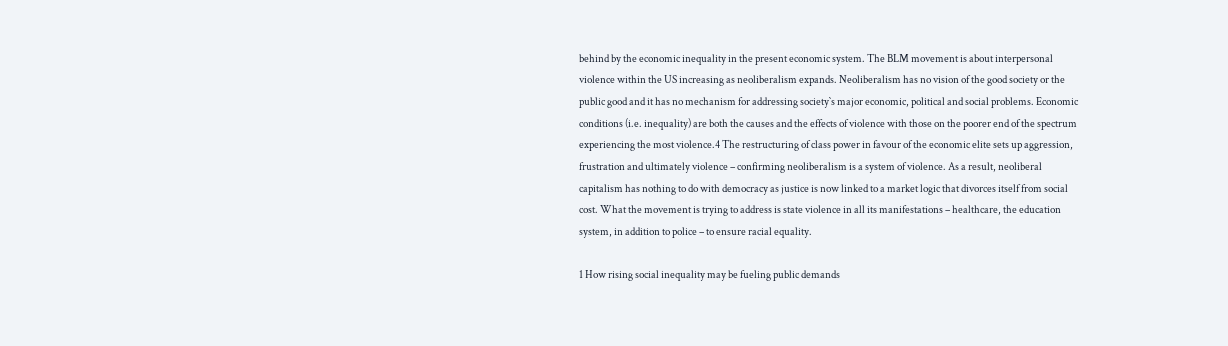behind by the economic inequality in the present economic system. The BLM movement is about interpersonal violence within the US increasing as neoliberalism expands. Neoliberalism has no vision of the good society or the public good and it has no mechanism for addressing society`s major economic, political and social problems. Economic conditions (i.e. inequality) are both the causes and the effects of violence with those on the poorer end of the spectrum experiencing the most violence.4 The restructuring of class power in favour of the economic elite sets up aggression, frustration and ultimately violence – confirming neoliberalism is a system of violence. As a result, neoliberal capitalism has nothing to do with democracy as justice is now linked to a market logic that divorces itself from social cost. What the movement is trying to address is state violence in all its manifestations – healthcare, the education system, in addition to police – to ensure racial equality.

1 How rising social inequality may be fueling public demands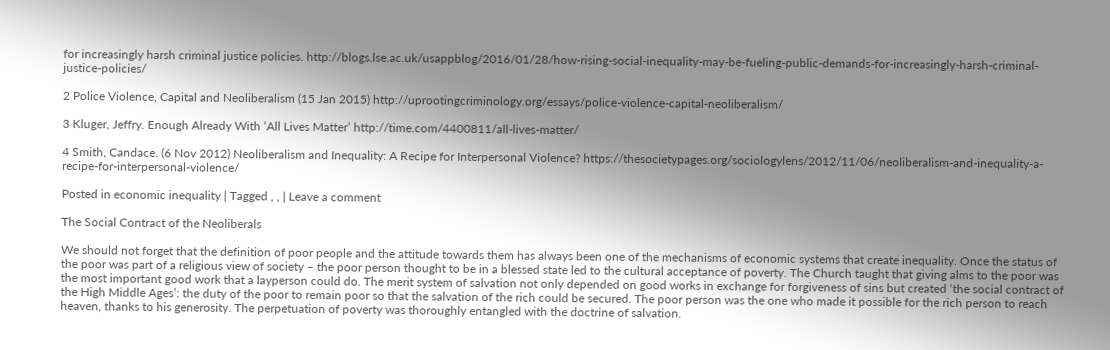for increasingly harsh criminal justice policies. http://blogs.lse.ac.uk/usappblog/2016/01/28/how-rising-social-inequality-may-be-fueling-public-demands-for-increasingly-harsh-criminal-justice-policies/

2 Police Violence, Capital and Neoliberalism (15 Jan 2015) http://uprootingcriminology.org/essays/police-violence-capital-neoliberalism/

3 Kluger, Jeffry. Enough Already With ‘All Lives Matter’ http://time.com/4400811/all-lives-matter/

4 Smith, Candace. (6 Nov 2012) Neoliberalism and Inequality: A Recipe for Interpersonal Violence? https://thesocietypages.org/sociologylens/2012/11/06/neoliberalism-and-inequality-a-recipe-for-interpersonal-violence/

Posted in economic inequality | Tagged , , | Leave a comment

The Social Contract of the Neoliberals

We should not forget that the definition of poor people and the attitude towards them has always been one of the mechanisms of economic systems that create inequality. Once the status of the poor was part of a religious view of society – the poor person thought to be in a blessed state led to the cultural acceptance of poverty. The Church taught that giving alms to the poor was the most important good work that a layperson could do. The merit system of salvation not only depended on good works in exchange for forgiveness of sins but created ‘the social contract of the High Middle Ages’: the duty of the poor to remain poor so that the salvation of the rich could be secured. The poor person was the one who made it possible for the rich person to reach heaven, thanks to his generosity. The perpetuation of poverty was thoroughly entangled with the doctrine of salvation.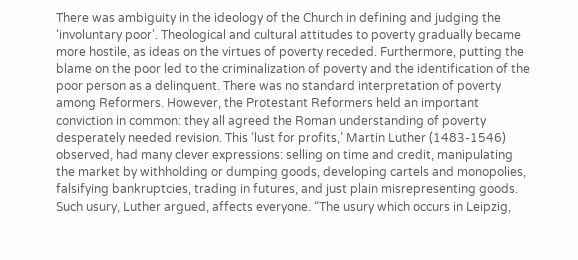There was ambiguity in the ideology of the Church in defining and judging the ‘involuntary poor’. Theological and cultural attitudes to poverty gradually became more hostile, as ideas on the virtues of poverty receded. Furthermore, putting the blame on the poor led to the criminalization of poverty and the identification of the poor person as a delinquent. There was no standard interpretation of poverty among Reformers. However, the Protestant Reformers held an important conviction in common: they all agreed the Roman understanding of poverty desperately needed revision. This ‘lust for profits,’ Martin Luther (1483-1546) observed, had many clever expressions: selling on time and credit, manipulating the market by withholding or dumping goods, developing cartels and monopolies, falsifying bankruptcies, trading in futures, and just plain misrepresenting goods. Such usury, Luther argued, affects everyone. “The usury which occurs in Leipzig,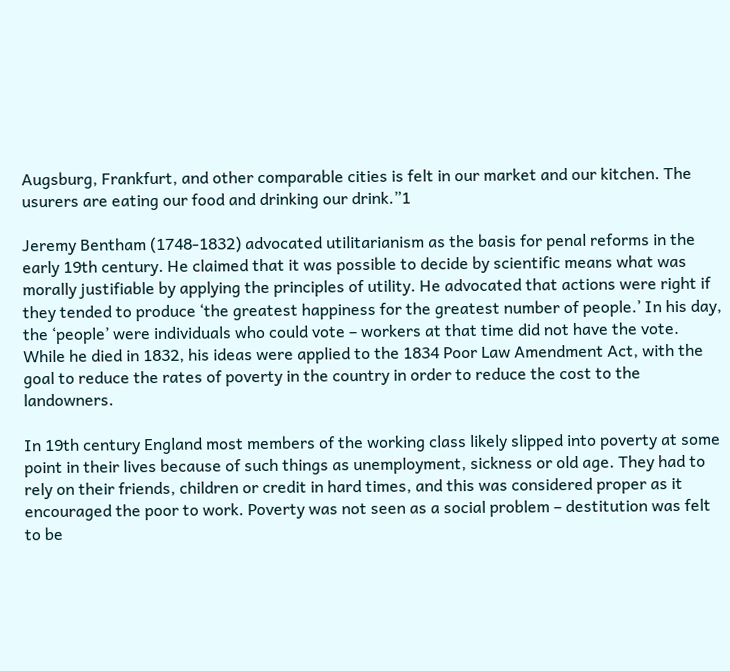Augsburg, Frankfurt, and other comparable cities is felt in our market and our kitchen. The usurers are eating our food and drinking our drink.”1

Jeremy Bentham (1748-1832) advocated utilitarianism as the basis for penal reforms in the early 19th century. He claimed that it was possible to decide by scientific means what was morally justifiable by applying the principles of utility. He advocated that actions were right if they tended to produce ‘the greatest happiness for the greatest number of people.’ In his day, the ‘people’ were individuals who could vote – workers at that time did not have the vote. While he died in 1832, his ideas were applied to the 1834 Poor Law Amendment Act, with the goal to reduce the rates of poverty in the country in order to reduce the cost to the landowners.

In 19th century England most members of the working class likely slipped into poverty at some point in their lives because of such things as unemployment, sickness or old age. They had to rely on their friends, children or credit in hard times, and this was considered proper as it encouraged the poor to work. Poverty was not seen as a social problem – destitution was felt to be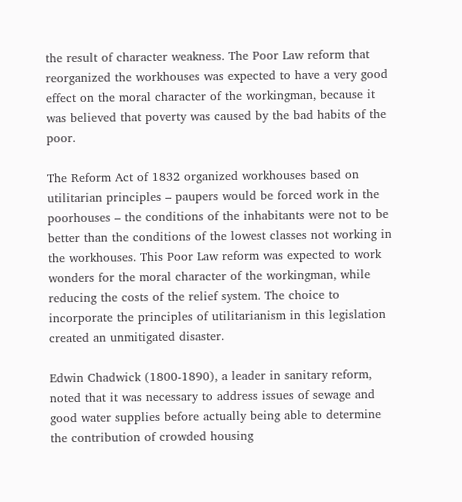the result of character weakness. The Poor Law reform that reorganized the workhouses was expected to have a very good effect on the moral character of the workingman, because it was believed that poverty was caused by the bad habits of the poor.

The Reform Act of 1832 organized workhouses based on utilitarian principles – paupers would be forced work in the poorhouses – the conditions of the inhabitants were not to be better than the conditions of the lowest classes not working in the workhouses. This Poor Law reform was expected to work wonders for the moral character of the workingman, while reducing the costs of the relief system. The choice to incorporate the principles of utilitarianism in this legislation created an unmitigated disaster.

Edwin Chadwick (1800-1890), a leader in sanitary reform, noted that it was necessary to address issues of sewage and good water supplies before actually being able to determine the contribution of crowded housing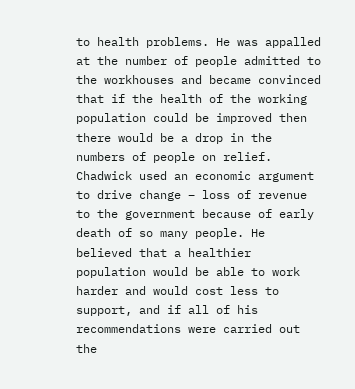to health problems. He was appalled at the number of people admitted to the workhouses and became convinced that if the health of the working population could be improved then there would be a drop in the numbers of people on relief. Chadwick used an economic argument to drive change – loss of revenue to the government because of early death of so many people. He believed that a healthier population would be able to work harder and would cost less to support, and if all of his recommendations were carried out the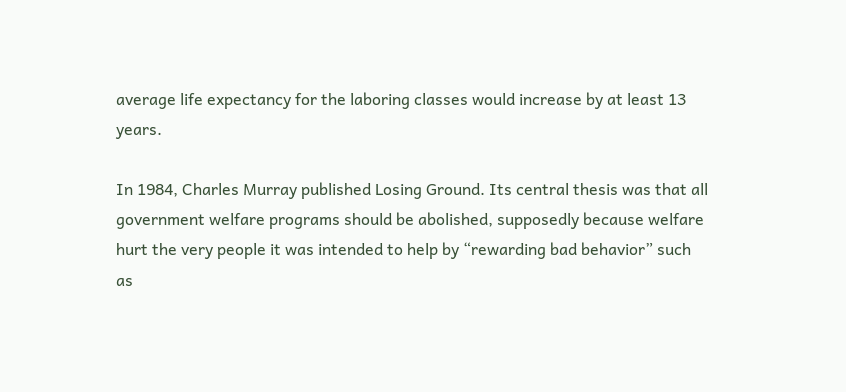average life expectancy for the laboring classes would increase by at least 13 years.

In 1984, Charles Murray published Losing Ground. Its central thesis was that all government welfare programs should be abolished, supposedly because welfare hurt the very people it was intended to help by “rewarding bad behavior” such as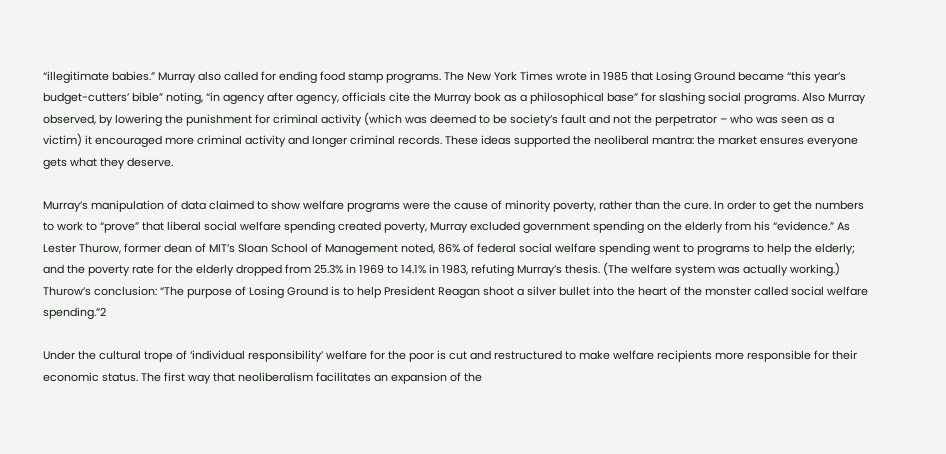“illegitimate babies.” Murray also called for ending food stamp programs. The New York Times wrote in 1985 that Losing Ground became “this year’s budget-cutters’ bible” noting, “in agency after agency, officials cite the Murray book as a philosophical base” for slashing social programs. Also Murray observed, by lowering the punishment for criminal activity (which was deemed to be society’s fault and not the perpetrator – who was seen as a victim) it encouraged more criminal activity and longer criminal records. These ideas supported the neoliberal mantra: the market ensures everyone gets what they deserve.

Murray’s manipulation of data claimed to show welfare programs were the cause of minority poverty, rather than the cure. In order to get the numbers to work to “prove” that liberal social welfare spending created poverty, Murray excluded government spending on the elderly from his “evidence.” As Lester Thurow, former dean of MIT’s Sloan School of Management noted, 86% of federal social welfare spending went to programs to help the elderly; and the poverty rate for the elderly dropped from 25.3% in 1969 to 14.1% in 1983, refuting Murray’s thesis. (The welfare system was actually working.) Thurow’s conclusion: “The purpose of Losing Ground is to help President Reagan shoot a silver bullet into the heart of the monster called social welfare spending.”2

Under the cultural trope of ‘individual responsibility’ welfare for the poor is cut and restructured to make welfare recipients more responsible for their economic status. The first way that neoliberalism facilitates an expansion of the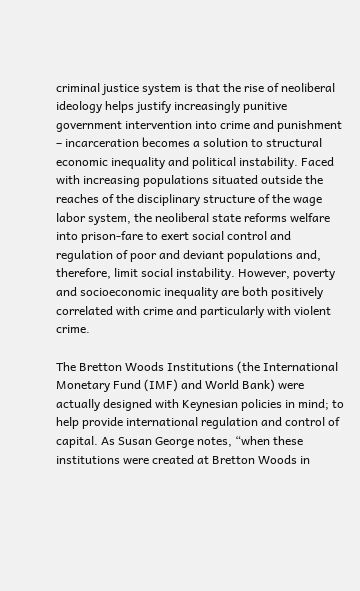criminal justice system is that the rise of neoliberal ideology helps justify increasingly punitive government intervention into crime and punishment – incarceration becomes a solution to structural economic inequality and political instability. Faced with increasing populations situated outside the reaches of the disciplinary structure of the wage labor system, the neoliberal state reforms welfare into prison-fare to exert social control and regulation of poor and deviant populations and, therefore, limit social instability. However, poverty and socioeconomic inequality are both positively correlated with crime and particularly with violent crime.

The Bretton Woods Institutions (the International Monetary Fund (IMF) and World Bank) were actually designed with Keynesian policies in mind; to help provide international regulation and control of capital. As Susan George notes, “when these institutions were created at Bretton Woods in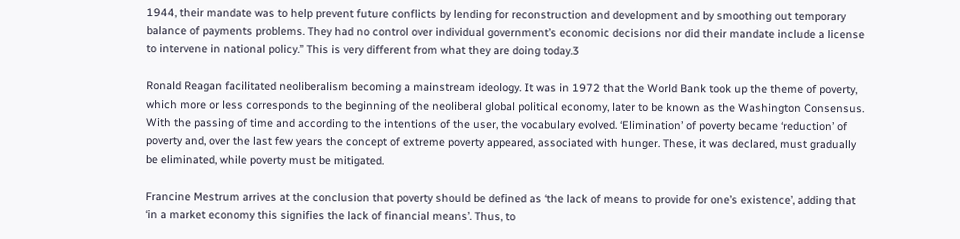1944, their mandate was to help prevent future conflicts by lending for reconstruction and development and by smoothing out temporary balance of payments problems. They had no control over individual government’s economic decisions nor did their mandate include a license to intervene in national policy.” This is very different from what they are doing today.3

Ronald Reagan facilitated neoliberalism becoming a mainstream ideology. It was in 1972 that the World Bank took up the theme of poverty, which more or less corresponds to the beginning of the neoliberal global political economy, later to be known as the Washington Consensus. With the passing of time and according to the intentions of the user, the vocabulary evolved. ‘Elimination’ of poverty became ‘reduction’ of poverty and, over the last few years the concept of extreme poverty appeared, associated with hunger. These, it was declared, must gradually be eliminated, while poverty must be mitigated.

Francine Mestrum arrives at the conclusion that poverty should be defined as ‘the lack of means to provide for one’s existence’, adding that ‘in a market economy this signifies the lack of financial means’. Thus, to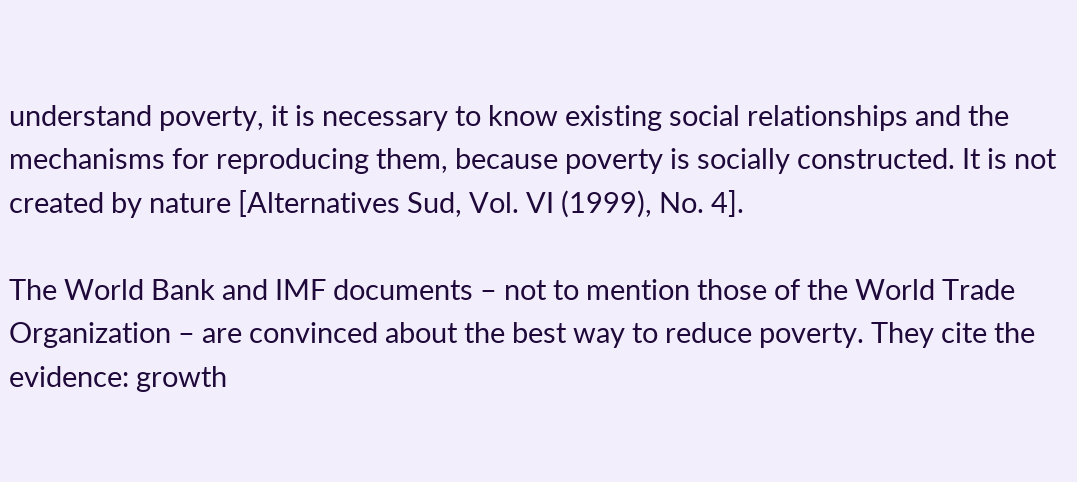understand poverty, it is necessary to know existing social relationships and the mechanisms for reproducing them, because poverty is socially constructed. It is not created by nature [Alternatives Sud, Vol. VI (1999), No. 4].

The World Bank and IMF documents – not to mention those of the World Trade Organization – are convinced about the best way to reduce poverty. They cite the evidence: growth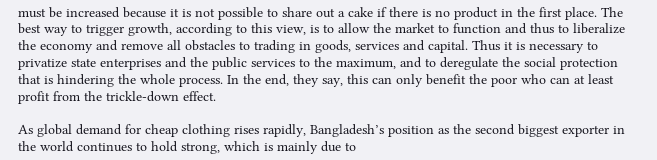must be increased because it is not possible to share out a cake if there is no product in the first place. The best way to trigger growth, according to this view, is to allow the market to function and thus to liberalize the economy and remove all obstacles to trading in goods, services and capital. Thus it is necessary to privatize state enterprises and the public services to the maximum, and to deregulate the social protection that is hindering the whole process. In the end, they say, this can only benefit the poor who can at least profit from the trickle-down effect.

As global demand for cheap clothing rises rapidly, Bangladesh’s position as the second biggest exporter in the world continues to hold strong, which is mainly due to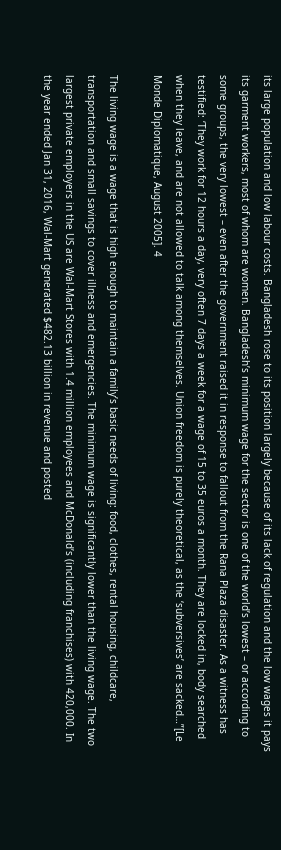its large population and low labour costs. Bangladesh rose to its position largely because of its lack of regulation and the low wages it pays its garment workers, most of whom are women. Bangladesh’s minimum wage for the sector is one of the world’s lowest – or according to some groups, the very lowest – even after the government raised it in response to fallout from the Rana Plaza disaster. As a witness has testified: ‘They work for 12 hours a day, very often 7 days a week for a wage of 15 to 35 euros a month. They are locked in, body searched when they leave, and are not allowed to talk among themselves. Union freedom is purely theoretical, as the ‘subversives’ are sacked…”[Le Monde Diplomatique, August 2005]. 4

The living wage is a wage that is high enough to maintain a family’s basic needs of living: food, clothes, rental housing, childcare, transportation and small savings to cover illness and emergencies. The minimum wage is significantly lower than the living wage. The two largest private employers in the US are Wal-Mart Stores with 1.4 million employees and McDonald’s (including franchises) with 420,000. In the year ended Jan 31, 2016, Wal-Mart generated $482.13 billion in revenue and posted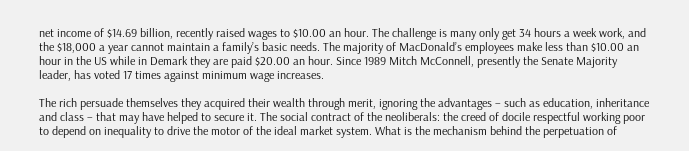net income of $14.69 billion, recently raised wages to $10.00 an hour. The challenge is many only get 34 hours a week work, and the $18,000 a year cannot maintain a family’s basic needs. The majority of MacDonald’s employees make less than $10.00 an hour in the US while in Demark they are paid $20.00 an hour. Since 1989 Mitch McConnell, presently the Senate Majority leader, has voted 17 times against minimum wage increases.

The rich persuade themselves they acquired their wealth through merit, ignoring the advantages – such as education, inheritance and class – that may have helped to secure it. The social contract of the neoliberals: the creed of docile respectful working poor to depend on inequality to drive the motor of the ideal market system. What is the mechanism behind the perpetuation of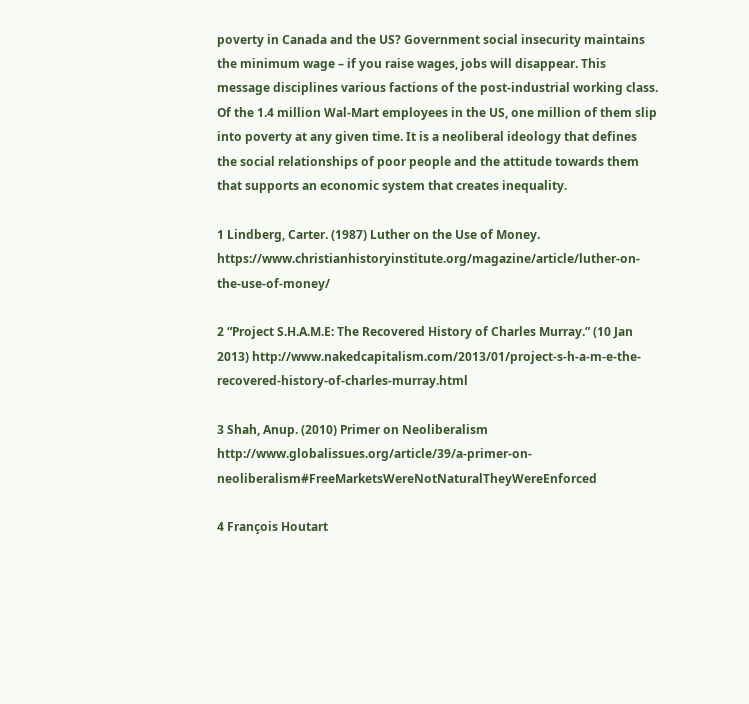poverty in Canada and the US? Government social insecurity maintains the minimum wage – if you raise wages, jobs will disappear. This message disciplines various factions of the post-industrial working class. Of the 1.4 million Wal-Mart employees in the US, one million of them slip into poverty at any given time. It is a neoliberal ideology that defines the social relationships of poor people and the attitude towards them that supports an economic system that creates inequality.

1 Lindberg, Carter. (1987) Luther on the Use of Money. https://www.christianhistoryinstitute.org/magazine/article/luther-on-the-use-of-money/

2 “Project S.H.A.M.E: The Recovered History of Charles Murray.” (10 Jan 2013) http://www.nakedcapitalism.com/2013/01/project-s-h-a-m-e-the-recovered-history-of-charles-murray.html

3 Shah, Anup. (2010) Primer on Neoliberalism http://www.globalissues.org/article/39/a-primer-on-neoliberalism#FreeMarketsWereNotNaturalTheyWereEnforced

4 François Houtart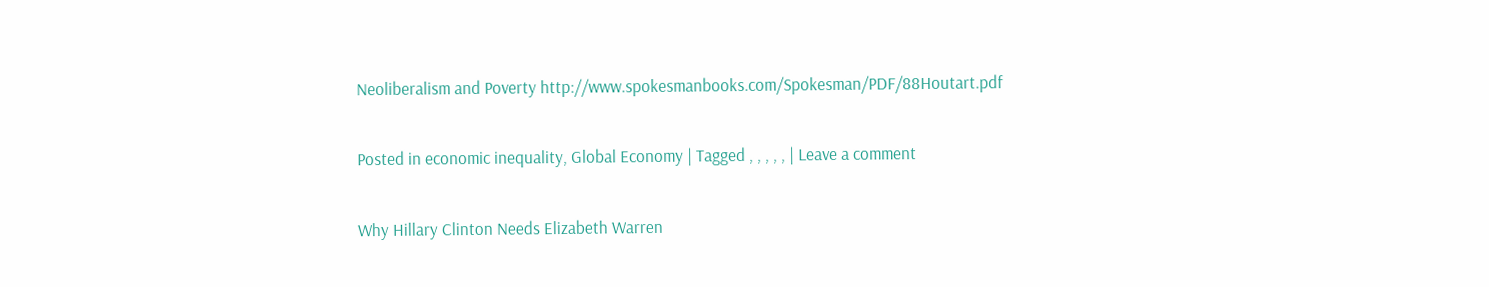Neoliberalism and Poverty http://www.spokesmanbooks.com/Spokesman/PDF/88Houtart.pdf

Posted in economic inequality, Global Economy | Tagged , , , , , | Leave a comment

Why Hillary Clinton Needs Elizabeth Warren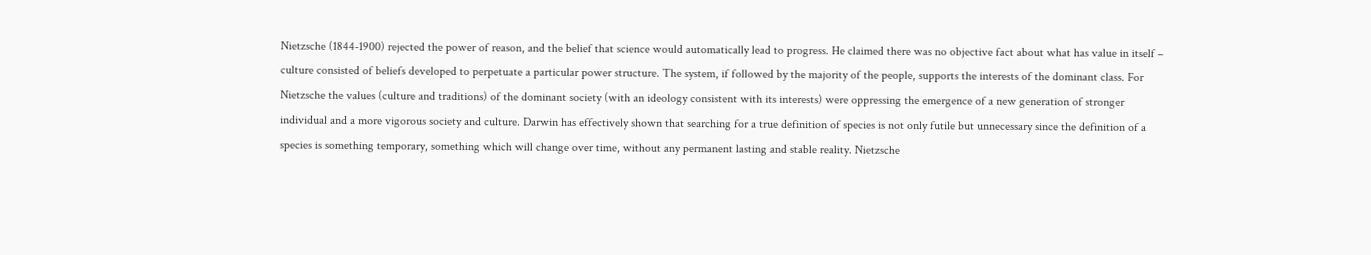Nietzsche (1844-1900) rejected the power of reason, and the belief that science would automatically lead to progress. He claimed there was no objective fact about what has value in itself – culture consisted of beliefs developed to perpetuate a particular power structure. The system, if followed by the majority of the people, supports the interests of the dominant class. For Nietzsche the values (culture and traditions) of the dominant society (with an ideology consistent with its interests) were oppressing the emergence of a new generation of stronger individual and a more vigorous society and culture. Darwin has effectively shown that searching for a true definition of species is not only futile but unnecessary since the definition of a species is something temporary, something which will change over time, without any permanent lasting and stable reality. Nietzsche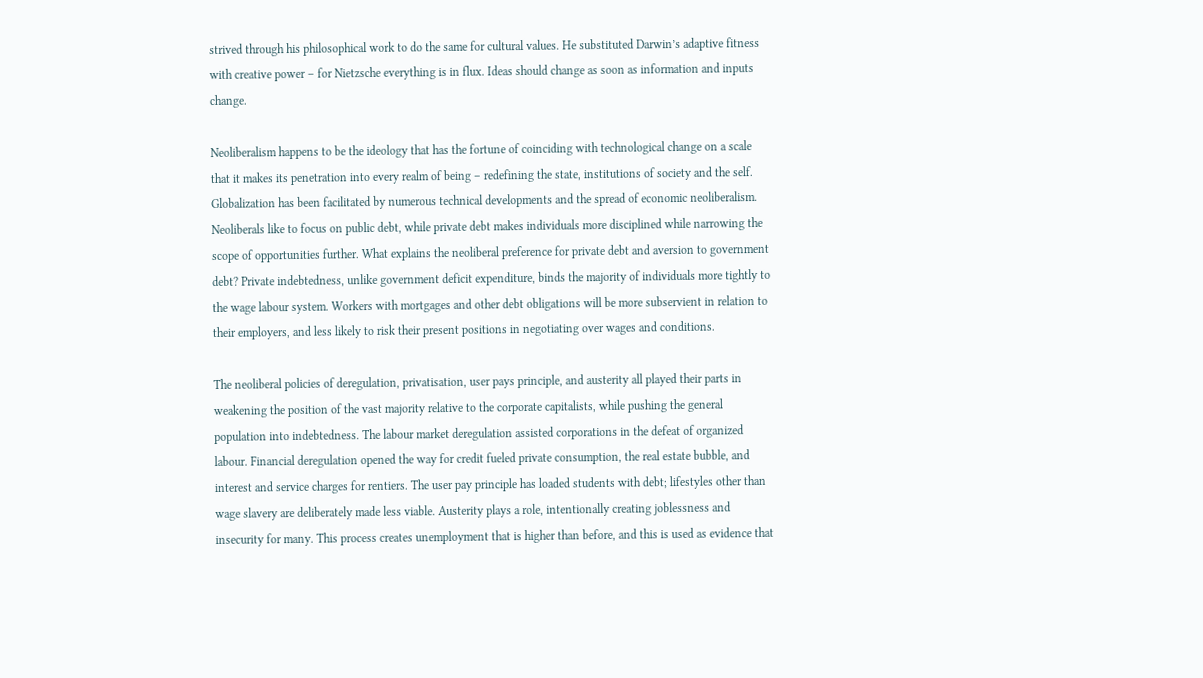strived through his philosophical work to do the same for cultural values. He substituted Darwin’s adaptive fitness with creative power – for Nietzsche everything is in flux. Ideas should change as soon as information and inputs change.

Neoliberalism happens to be the ideology that has the fortune of coinciding with technological change on a scale that it makes its penetration into every realm of being – redefining the state, institutions of society and the self. Globalization has been facilitated by numerous technical developments and the spread of economic neoliberalism. Neoliberals like to focus on public debt, while private debt makes individuals more disciplined while narrowing the scope of opportunities further. What explains the neoliberal preference for private debt and aversion to government debt? Private indebtedness, unlike government deficit expenditure, binds the majority of individuals more tightly to the wage labour system. Workers with mortgages and other debt obligations will be more subservient in relation to their employers, and less likely to risk their present positions in negotiating over wages and conditions.

The neoliberal policies of deregulation, privatisation, user pays principle, and austerity all played their parts in weakening the position of the vast majority relative to the corporate capitalists, while pushing the general population into indebtedness. The labour market deregulation assisted corporations in the defeat of organized labour. Financial deregulation opened the way for credit fueled private consumption, the real estate bubble, and interest and service charges for rentiers. The user pay principle has loaded students with debt; lifestyles other than wage slavery are deliberately made less viable. Austerity plays a role, intentionally creating joblessness and insecurity for many. This process creates unemployment that is higher than before, and this is used as evidence that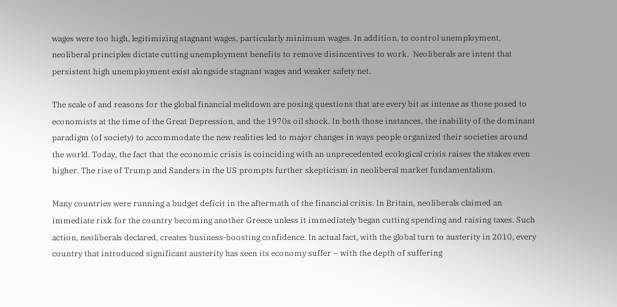wages were too high, legitimizing stagnant wages, particularly minimum wages. In addition, to control unemployment, neoliberal principles dictate cutting unemployment benefits to remove disincentives to work.  Neoliberals are intent that persistent high unemployment exist alongside stagnant wages and weaker safety net.

The scale of and reasons for the global financial meltdown are posing questions that are every bit as intense as those posed to economists at the time of the Great Depression, and the 1970s oil shock. In both those instances, the inability of the dominant paradigm (of society) to accommodate the new realities led to major changes in ways people organized their societies around the world. Today, the fact that the economic crisis is coinciding with an unprecedented ecological crisis raises the stakes even higher. The rise of Trump and Sanders in the US prompts further skepticism in neoliberal market fundamentalism.

Many countries were running a budget deficit in the aftermath of the financial crisis. In Britain, neoliberals claimed an immediate risk for the country becoming another Greece unless it immediately began cutting spending and raising taxes. Such action, neoliberals declared, creates business-boosting confidence. In actual fact, with the global turn to austerity in 2010, every country that introduced significant austerity has seen its economy suffer – with the depth of suffering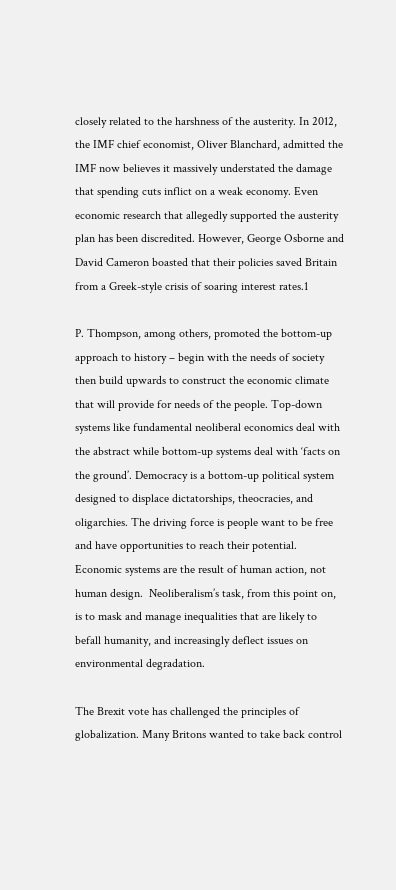closely related to the harshness of the austerity. In 2012, the IMF chief economist, Oliver Blanchard, admitted the IMF now believes it massively understated the damage that spending cuts inflict on a weak economy. Even economic research that allegedly supported the austerity plan has been discredited. However, George Osborne and David Cameron boasted that their policies saved Britain from a Greek-style crisis of soaring interest rates.1

P. Thompson, among others, promoted the bottom-up approach to history – begin with the needs of society then build upwards to construct the economic climate that will provide for needs of the people. Top-down systems like fundamental neoliberal economics deal with the abstract while bottom-up systems deal with ‘facts on the ground’. Democracy is a bottom-up political system designed to displace dictatorships, theocracies, and oligarchies. The driving force is people want to be free and have opportunities to reach their potential. Economic systems are the result of human action, not human design.  Neoliberalism’s task, from this point on, is to mask and manage inequalities that are likely to befall humanity, and increasingly deflect issues on environmental degradation.

The Brexit vote has challenged the principles of globalization. Many Britons wanted to take back control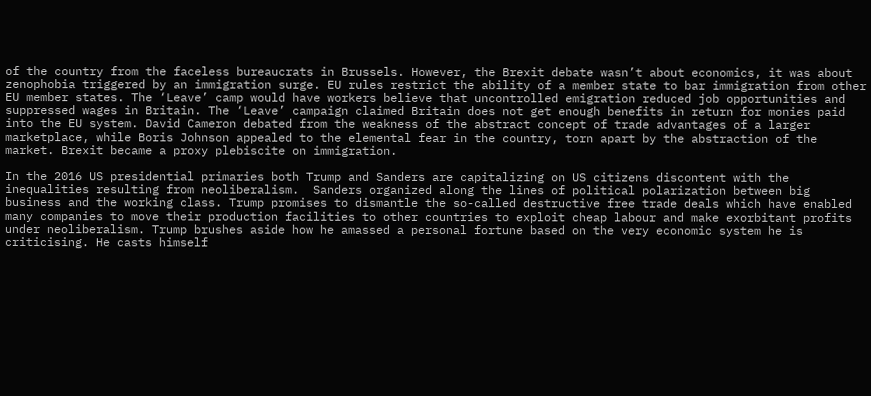of the country from the faceless bureaucrats in Brussels. However, the Brexit debate wasn’t about economics, it was about zenophobia triggered by an immigration surge. EU rules restrict the ability of a member state to bar immigration from other EU member states. The ‘Leave’ camp would have workers believe that uncontrolled emigration reduced job opportunities and suppressed wages in Britain. The ‘Leave’ campaign claimed Britain does not get enough benefits in return for monies paid into the EU system. David Cameron debated from the weakness of the abstract concept of trade advantages of a larger marketplace, while Boris Johnson appealed to the elemental fear in the country, torn apart by the abstraction of the market. Brexit became a proxy plebiscite on immigration.

In the 2016 US presidential primaries both Trump and Sanders are capitalizing on US citizens discontent with the inequalities resulting from neoliberalism.  Sanders organized along the lines of political polarization between big business and the working class. Trump promises to dismantle the so-called destructive free trade deals which have enabled many companies to move their production facilities to other countries to exploit cheap labour and make exorbitant profits under neoliberalism. Trump brushes aside how he amassed a personal fortune based on the very economic system he is criticising. He casts himself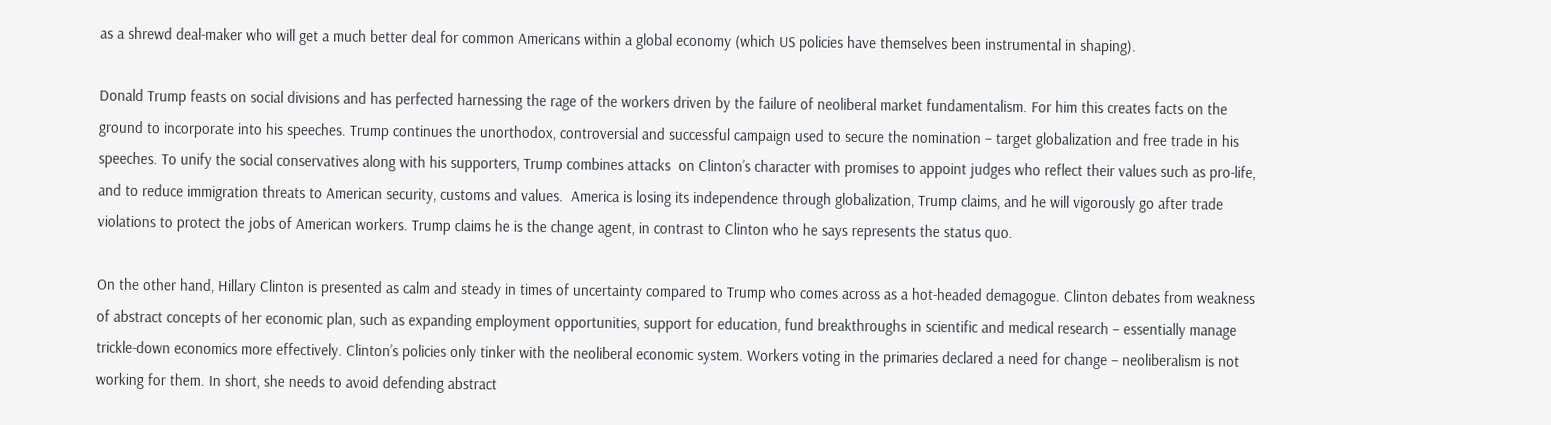as a shrewd deal-maker who will get a much better deal for common Americans within a global economy (which US policies have themselves been instrumental in shaping).

Donald Trump feasts on social divisions and has perfected harnessing the rage of the workers driven by the failure of neoliberal market fundamentalism. For him this creates facts on the ground to incorporate into his speeches. Trump continues the unorthodox, controversial and successful campaign used to secure the nomination – target globalization and free trade in his speeches. To unify the social conservatives along with his supporters, Trump combines attacks  on Clinton’s character with promises to appoint judges who reflect their values such as pro-life, and to reduce immigration threats to American security, customs and values.  America is losing its independence through globalization, Trump claims, and he will vigorously go after trade violations to protect the jobs of American workers. Trump claims he is the change agent, in contrast to Clinton who he says represents the status quo.

On the other hand, Hillary Clinton is presented as calm and steady in times of uncertainty compared to Trump who comes across as a hot-headed demagogue. Clinton debates from weakness of abstract concepts of her economic plan, such as expanding employment opportunities, support for education, fund breakthroughs in scientific and medical research – essentially manage trickle-down economics more effectively. Clinton’s policies only tinker with the neoliberal economic system. Workers voting in the primaries declared a need for change – neoliberalism is not working for them. In short, she needs to avoid defending abstract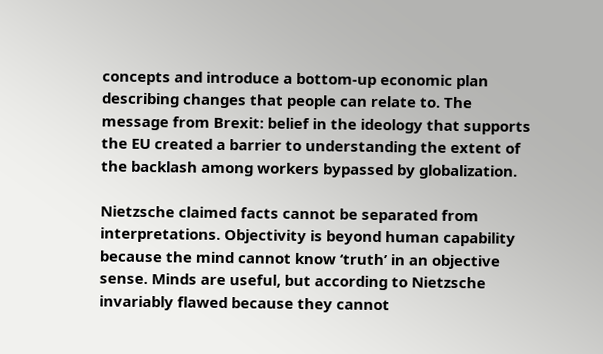concepts and introduce a bottom-up economic plan describing changes that people can relate to. The message from Brexit: belief in the ideology that supports the EU created a barrier to understanding the extent of the backlash among workers bypassed by globalization.

Nietzsche claimed facts cannot be separated from interpretations. Objectivity is beyond human capability because the mind cannot know ‘truth’ in an objective sense. Minds are useful, but according to Nietzsche invariably flawed because they cannot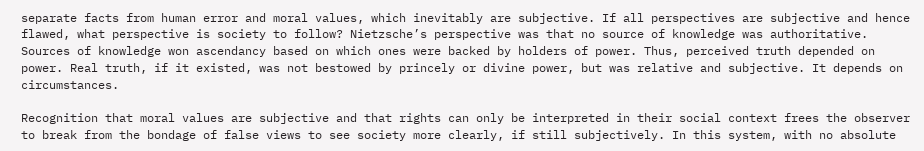separate facts from human error and moral values, which inevitably are subjective. If all perspectives are subjective and hence flawed, what perspective is society to follow? Nietzsche’s perspective was that no source of knowledge was authoritative. Sources of knowledge won ascendancy based on which ones were backed by holders of power. Thus, perceived truth depended on power. Real truth, if it existed, was not bestowed by princely or divine power, but was relative and subjective. It depends on circumstances.

Recognition that moral values are subjective and that rights can only be interpreted in their social context frees the observer to break from the bondage of false views to see society more clearly, if still subjectively. In this system, with no absolute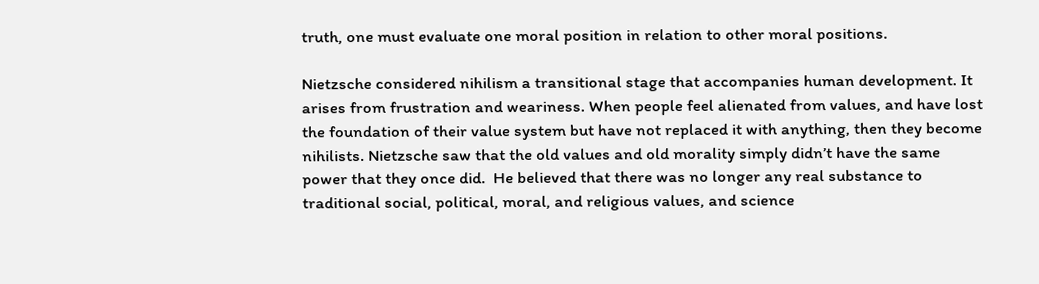truth, one must evaluate one moral position in relation to other moral positions.

Nietzsche considered nihilism a transitional stage that accompanies human development. It arises from frustration and weariness. When people feel alienated from values, and have lost the foundation of their value system but have not replaced it with anything, then they become nihilists. Nietzsche saw that the old values and old morality simply didn’t have the same power that they once did.  He believed that there was no longer any real substance to traditional social, political, moral, and religious values, and science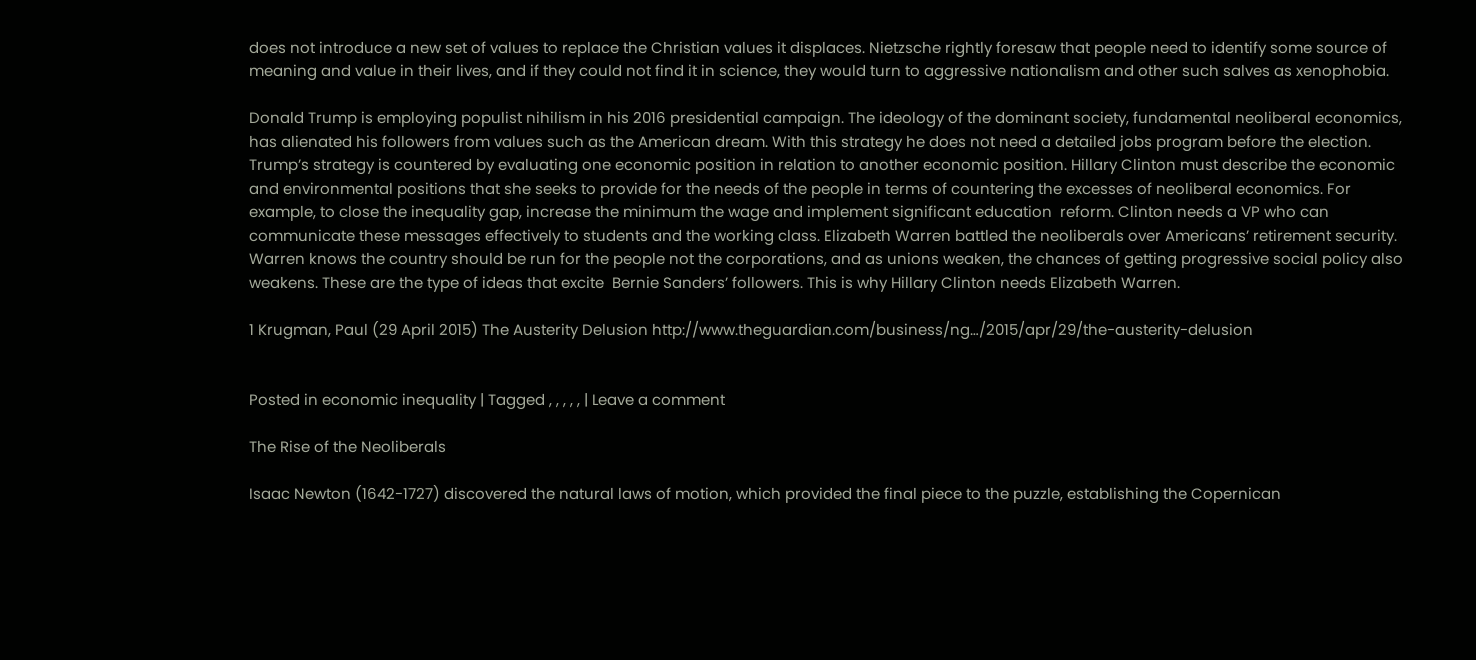does not introduce a new set of values to replace the Christian values it displaces. Nietzsche rightly foresaw that people need to identify some source of meaning and value in their lives, and if they could not find it in science, they would turn to aggressive nationalism and other such salves as xenophobia.

Donald Trump is employing populist nihilism in his 2016 presidential campaign. The ideology of the dominant society, fundamental neoliberal economics, has alienated his followers from values such as the American dream. With this strategy he does not need a detailed jobs program before the election. Trump’s strategy is countered by evaluating one economic position in relation to another economic position. Hillary Clinton must describe the economic and environmental positions that she seeks to provide for the needs of the people in terms of countering the excesses of neoliberal economics. For example, to close the inequality gap, increase the minimum the wage and implement significant education  reform. Clinton needs a VP who can communicate these messages effectively to students and the working class. Elizabeth Warren battled the neoliberals over Americans’ retirement security. Warren knows the country should be run for the people not the corporations, and as unions weaken, the chances of getting progressive social policy also weakens. These are the type of ideas that excite  Bernie Sanders’ followers. This is why Hillary Clinton needs Elizabeth Warren.

1 Krugman, Paul (29 April 2015) The Austerity Delusion http://www.theguardian.com/business/ng…/2015/apr/29/the-austerity-delusion


Posted in economic inequality | Tagged , , , , , | Leave a comment

The Rise of the Neoliberals

Isaac Newton (1642-1727) discovered the natural laws of motion, which provided the final piece to the puzzle, establishing the Copernican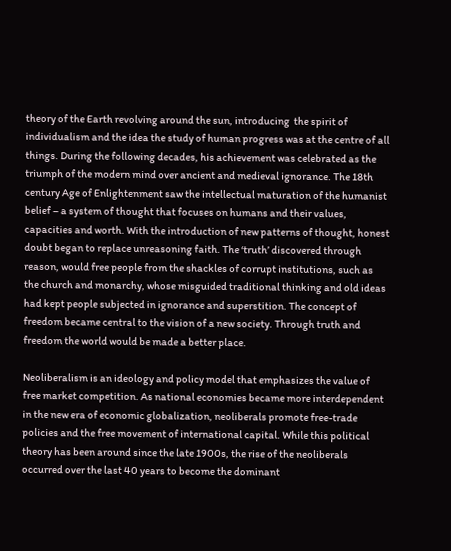theory of the Earth revolving around the sun, introducing  the spirit of individualism and the idea the study of human progress was at the centre of all things. During the following decades, his achievement was celebrated as the triumph of the modern mind over ancient and medieval ignorance. The 18th century Age of Enlightenment saw the intellectual maturation of the humanist belief – a system of thought that focuses on humans and their values, capacities and worth. With the introduction of new patterns of thought, honest doubt began to replace unreasoning faith. The ‘truth’ discovered through reason, would free people from the shackles of corrupt institutions, such as the church and monarchy, whose misguided traditional thinking and old ideas had kept people subjected in ignorance and superstition. The concept of freedom became central to the vision of a new society. Through truth and freedom the world would be made a better place.

Neoliberalism is an ideology and policy model that emphasizes the value of free market competition. As national economies became more interdependent in the new era of economic globalization, neoliberals promote free-trade policies and the free movement of international capital. While this political theory has been around since the late 1900s, the rise of the neoliberals occurred over the last 40 years to become the dominant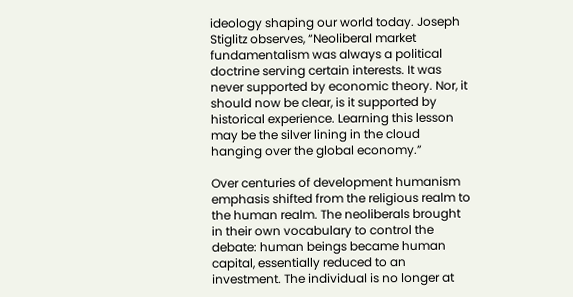ideology shaping our world today. Joseph Stiglitz observes, “Neoliberal market fundamentalism was always a political doctrine serving certain interests. It was never supported by economic theory. Nor, it should now be clear, is it supported by historical experience. Learning this lesson may be the silver lining in the cloud hanging over the global economy.”

Over centuries of development humanism emphasis shifted from the religious realm to the human realm. The neoliberals brought in their own vocabulary to control the debate: human beings became human capital, essentially reduced to an investment. The individual is no longer at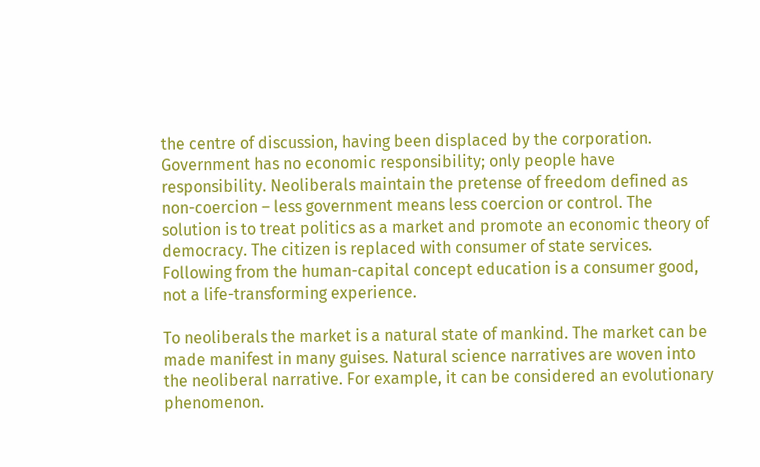the centre of discussion, having been displaced by the corporation. Government has no economic responsibility; only people have responsibility. Neoliberals maintain the pretense of freedom defined as non-coercion – less government means less coercion or control. The solution is to treat politics as a market and promote an economic theory of democracy. The citizen is replaced with consumer of state services. Following from the human-capital concept education is a consumer good, not a life-transforming experience.

To neoliberals the market is a natural state of mankind. The market can be made manifest in many guises. Natural science narratives are woven into the neoliberal narrative. For example, it can be considered an evolutionary phenomenon.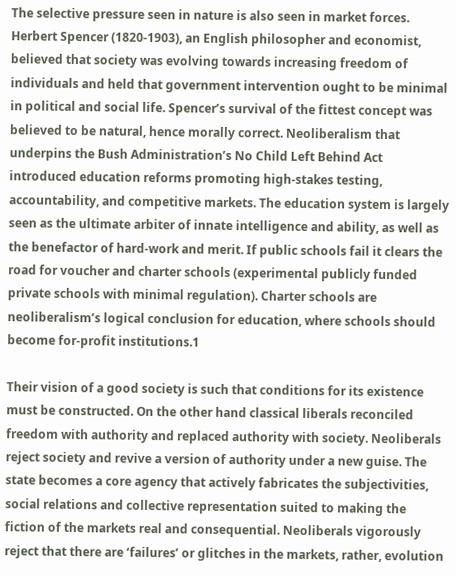The selective pressure seen in nature is also seen in market forces. Herbert Spencer (1820-1903), an English philosopher and economist, believed that society was evolving towards increasing freedom of individuals and held that government intervention ought to be minimal in political and social life. Spencer’s survival of the fittest concept was believed to be natural, hence morally correct. Neoliberalism that underpins the Bush Administration’s No Child Left Behind Act introduced education reforms promoting high-stakes testing, accountability, and competitive markets. The education system is largely seen as the ultimate arbiter of innate intelligence and ability, as well as the benefactor of hard-work and merit. If public schools fail it clears the road for voucher and charter schools (experimental publicly funded private schools with minimal regulation). Charter schools are neoliberalism’s logical conclusion for education, where schools should become for-profit institutions.1

Their vision of a good society is such that conditions for its existence must be constructed. On the other hand classical liberals reconciled freedom with authority and replaced authority with society. Neoliberals reject society and revive a version of authority under a new guise. The state becomes a core agency that actively fabricates the subjectivities, social relations and collective representation suited to making the fiction of the markets real and consequential. Neoliberals vigorously reject that there are ‘failures’ or glitches in the markets, rather, evolution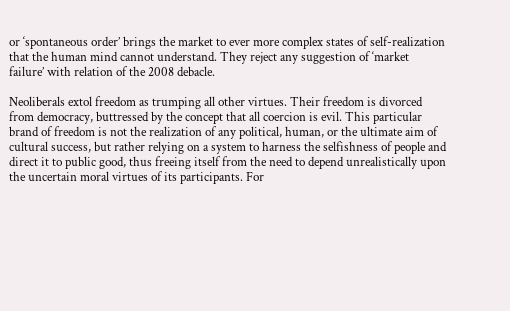or ‘spontaneous order’ brings the market to ever more complex states of self-realization that the human mind cannot understand. They reject any suggestion of ‘market failure’ with relation of the 2008 debacle.

Neoliberals extol freedom as trumping all other virtues. Their freedom is divorced from democracy, buttressed by the concept that all coercion is evil. This particular brand of freedom is not the realization of any political, human, or the ultimate aim of cultural success, but rather relying on a system to harness the selfishness of people and direct it to public good, thus freeing itself from the need to depend unrealistically upon the uncertain moral virtues of its participants. For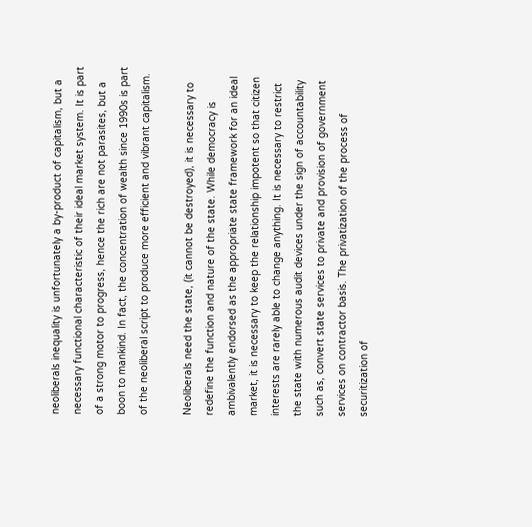neoliberals inequality is unfortunately a by-product of capitalism, but a necessary functional characteristic of their ideal market system. It is part of a strong motor to progress, hence the rich are not parasites, but a boon to mankind. In fact, the concentration of wealth since 1990s is part of the neoliberal script to produce more efficient and vibrant capitalism.

Neoliberals need the state, (it cannot be destroyed), it is necessary to redefine the function and nature of the state. While democracy is ambivalently endorsed as the appropriate state framework for an ideal market, it is necessary to keep the relationship impotent so that citizen interests are rarely able to change anything. It is necessary to restrict the state with numerous audit devices under the sign of accountability such as, convert state services to private and provision of government services on contractor basis. The privatization of the process of securitization of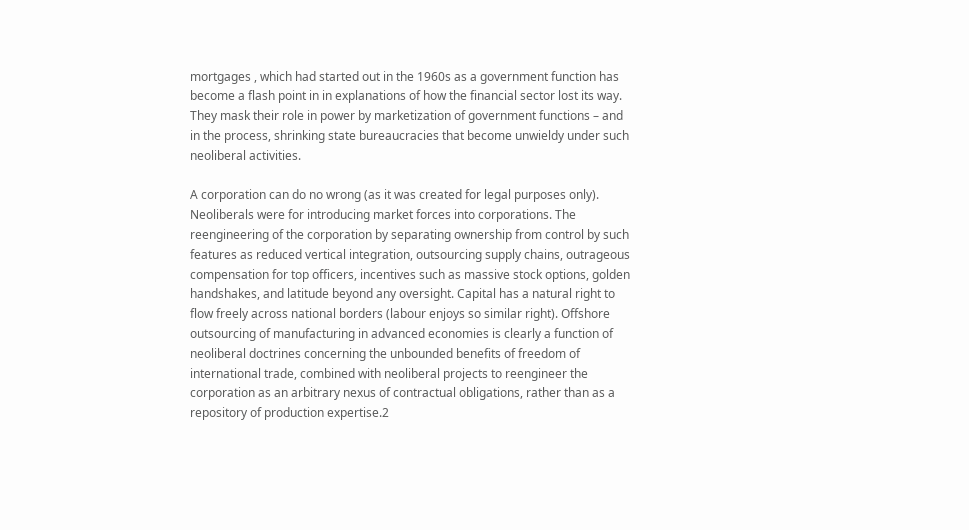mortgages , which had started out in the 1960s as a government function has become a flash point in in explanations of how the financial sector lost its way. They mask their role in power by marketization of government functions – and in the process, shrinking state bureaucracies that become unwieldy under such neoliberal activities.

A corporation can do no wrong (as it was created for legal purposes only). Neoliberals were for introducing market forces into corporations. The reengineering of the corporation by separating ownership from control by such features as reduced vertical integration, outsourcing supply chains, outrageous compensation for top officers, incentives such as massive stock options, golden handshakes, and latitude beyond any oversight. Capital has a natural right to flow freely across national borders (labour enjoys so similar right). Offshore outsourcing of manufacturing in advanced economies is clearly a function of neoliberal doctrines concerning the unbounded benefits of freedom of international trade, combined with neoliberal projects to reengineer the corporation as an arbitrary nexus of contractual obligations, rather than as a repository of production expertise.2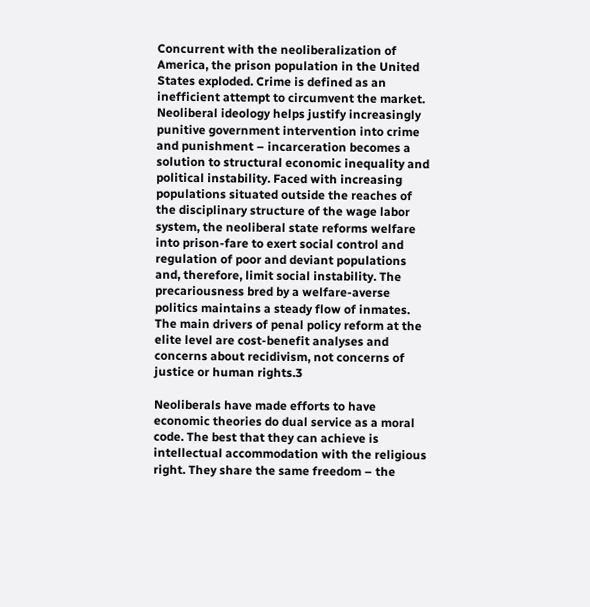Concurrent with the neoliberalization of America, the prison population in the United States exploded. Crime is defined as an inefficient attempt to circumvent the market. Neoliberal ideology helps justify increasingly punitive government intervention into crime and punishment – incarceration becomes a solution to structural economic inequality and political instability. Faced with increasing populations situated outside the reaches of the disciplinary structure of the wage labor system, the neoliberal state reforms welfare into prison-fare to exert social control and regulation of poor and deviant populations and, therefore, limit social instability. The precariousness bred by a welfare-averse politics maintains a steady flow of inmates. The main drivers of penal policy reform at the elite level are cost-benefit analyses and concerns about recidivism, not concerns of justice or human rights.3

Neoliberals have made efforts to have economic theories do dual service as a moral code. The best that they can achieve is intellectual accommodation with the religious right. They share the same freedom – the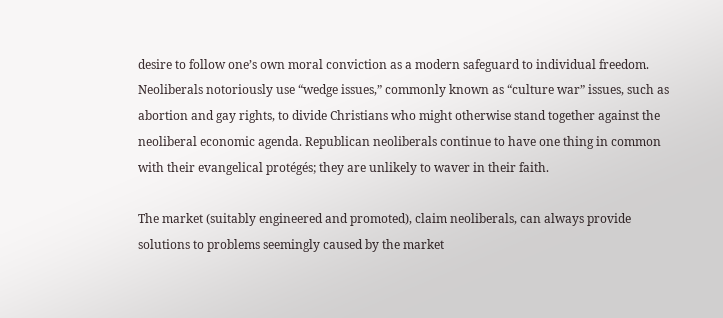desire to follow one’s own moral conviction as a modern safeguard to individual freedom. Neoliberals notoriously use “wedge issues,” commonly known as “culture war” issues, such as abortion and gay rights, to divide Christians who might otherwise stand together against the neoliberal economic agenda. Republican neoliberals continue to have one thing in common with their evangelical protégés; they are unlikely to waver in their faith.

The market (suitably engineered and promoted), claim neoliberals, can always provide solutions to problems seemingly caused by the market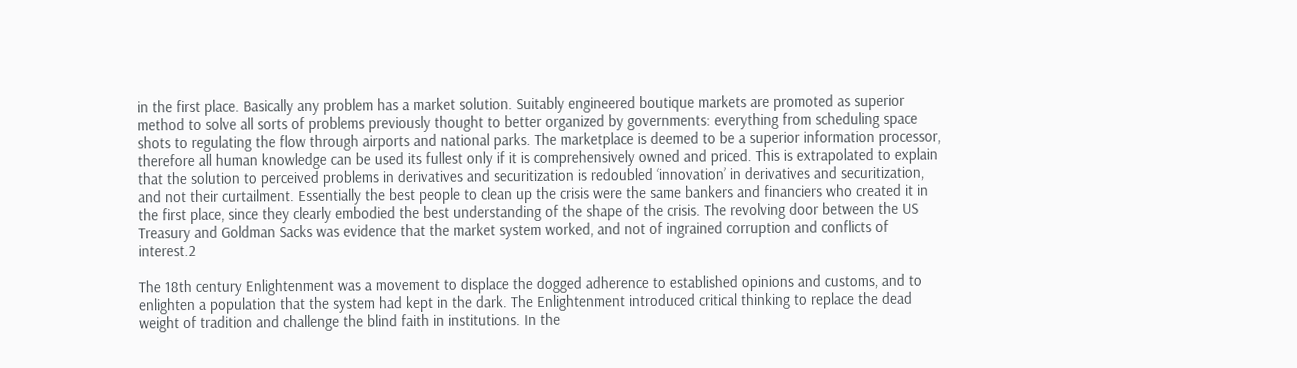in the first place. Basically any problem has a market solution. Suitably engineered boutique markets are promoted as superior method to solve all sorts of problems previously thought to better organized by governments: everything from scheduling space shots to regulating the flow through airports and national parks. The marketplace is deemed to be a superior information processor, therefore all human knowledge can be used its fullest only if it is comprehensively owned and priced. This is extrapolated to explain that the solution to perceived problems in derivatives and securitization is redoubled ‘innovation’ in derivatives and securitization, and not their curtailment. Essentially the best people to clean up the crisis were the same bankers and financiers who created it in the first place, since they clearly embodied the best understanding of the shape of the crisis. The revolving door between the US Treasury and Goldman Sacks was evidence that the market system worked, and not of ingrained corruption and conflicts of interest.2

The 18th century Enlightenment was a movement to displace the dogged adherence to established opinions and customs, and to enlighten a population that the system had kept in the dark. The Enlightenment introduced critical thinking to replace the dead weight of tradition and challenge the blind faith in institutions. In the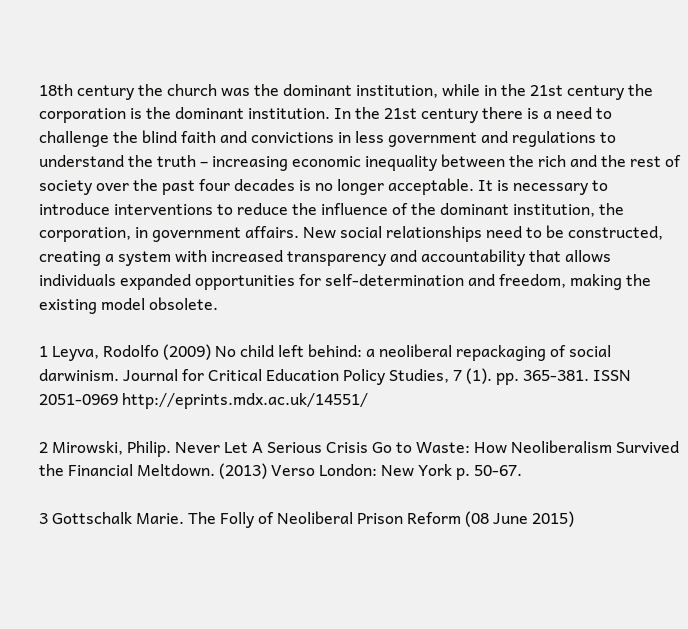18th century the church was the dominant institution, while in the 21st century the corporation is the dominant institution. In the 21st century there is a need to challenge the blind faith and convictions in less government and regulations to understand the truth – increasing economic inequality between the rich and the rest of society over the past four decades is no longer acceptable. It is necessary to introduce interventions to reduce the influence of the dominant institution, the corporation, in government affairs. New social relationships need to be constructed, creating a system with increased transparency and accountability that allows individuals expanded opportunities for self-determination and freedom, making the existing model obsolete.

1 Leyva, Rodolfo (2009) No child left behind: a neoliberal repackaging of social darwinism. Journal for Critical Education Policy Studies, 7 (1). pp. 365-381. ISSN 2051-0969 http://eprints.mdx.ac.uk/14551/

2 Mirowski, Philip. Never Let A Serious Crisis Go to Waste: How Neoliberalism Survived the Financial Meltdown. (2013) Verso London: New York p. 50-67.

3 Gottschalk Marie. The Folly of Neoliberal Prison Reform (08 June 2015)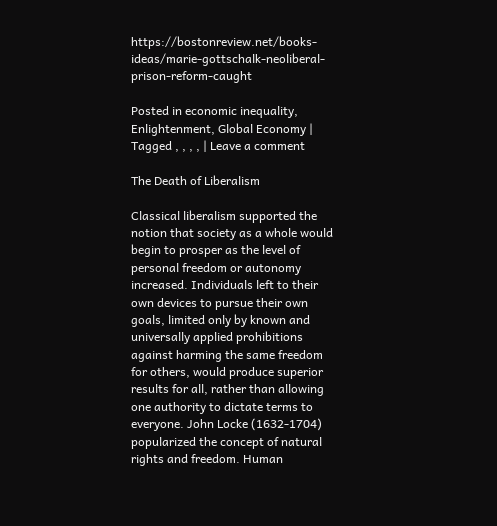https://bostonreview.net/books-ideas/marie-gottschalk-neoliberal-prison-reform-caught

Posted in economic inequality, Enlightenment, Global Economy | Tagged , , , , | Leave a comment

The Death of Liberalism

Classical liberalism supported the notion that society as a whole would begin to prosper as the level of personal freedom or autonomy increased. Individuals left to their own devices to pursue their own goals, limited only by known and universally applied prohibitions against harming the same freedom for others, would produce superior results for all, rather than allowing one authority to dictate terms to everyone. John Locke (1632-1704) popularized the concept of natural rights and freedom. Human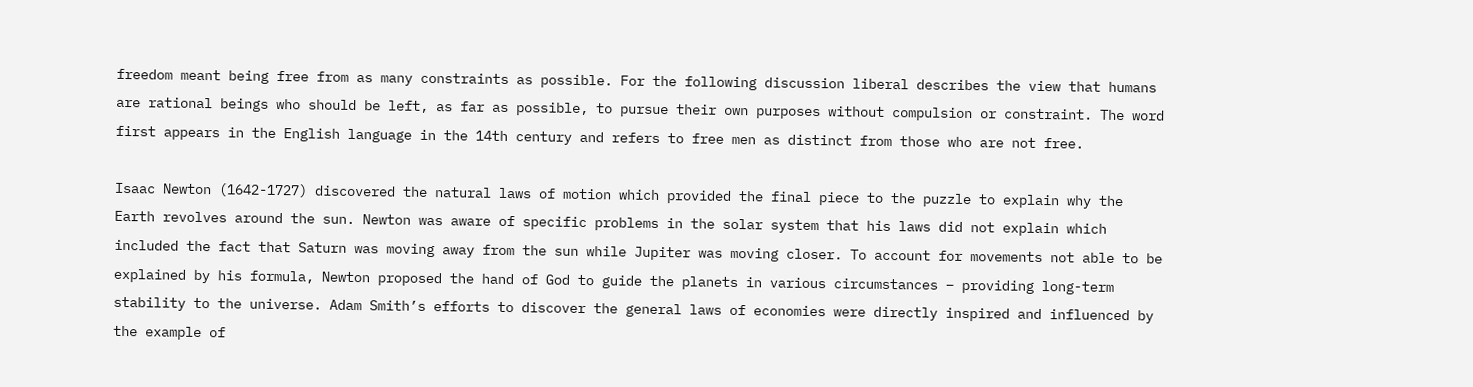freedom meant being free from as many constraints as possible. For the following discussion liberal describes the view that humans are rational beings who should be left, as far as possible, to pursue their own purposes without compulsion or constraint. The word first appears in the English language in the 14th century and refers to free men as distinct from those who are not free.

Isaac Newton (1642-1727) discovered the natural laws of motion which provided the final piece to the puzzle to explain why the Earth revolves around the sun. Newton was aware of specific problems in the solar system that his laws did not explain which included the fact that Saturn was moving away from the sun while Jupiter was moving closer. To account for movements not able to be explained by his formula, Newton proposed the hand of God to guide the planets in various circumstances – providing long-term stability to the universe. Adam Smith’s efforts to discover the general laws of economies were directly inspired and influenced by the example of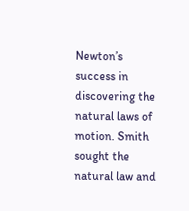Newton’s success in discovering the natural laws of motion. Smith sought the natural law and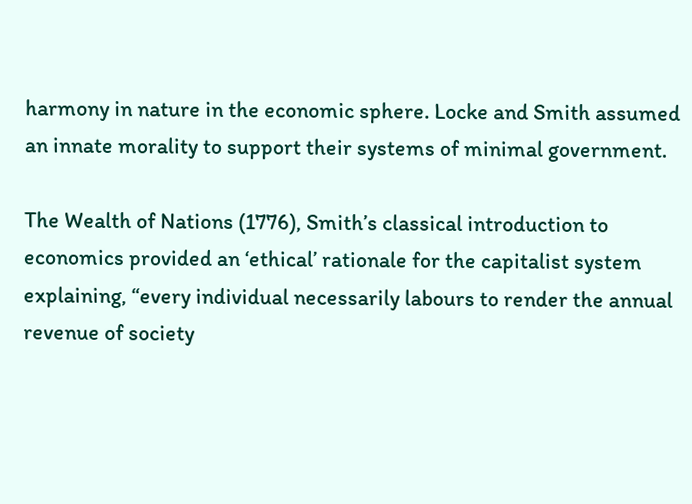harmony in nature in the economic sphere. Locke and Smith assumed an innate morality to support their systems of minimal government.

The Wealth of Nations (1776), Smith’s classical introduction to economics provided an ‘ethical’ rationale for the capitalist system explaining, “every individual necessarily labours to render the annual revenue of society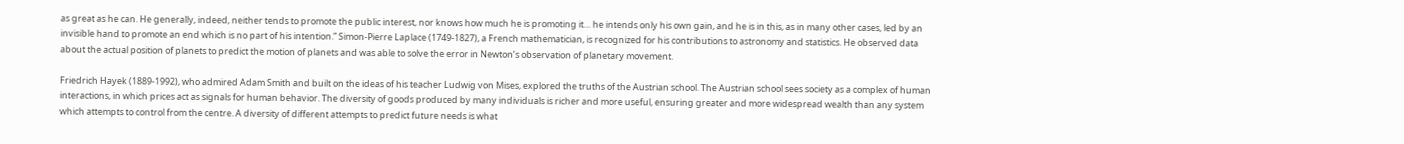as great as he can. He generally, indeed, neither tends to promote the public interest, nor knows how much he is promoting it… he intends only his own gain, and he is in this, as in many other cases, led by an invisible hand to promote an end which is no part of his intention.” Simon-Pierre Laplace (1749-1827), a French mathematician, is recognized for his contributions to astronomy and statistics. He observed data about the actual position of planets to predict the motion of planets and was able to solve the error in Newton’s observation of planetary movement.

Friedrich Hayek (1889-1992), who admired Adam Smith and built on the ideas of his teacher Ludwig von Mises, explored the truths of the Austrian school. The Austrian school sees society as a complex of human interactions, in which prices act as signals for human behavior. The diversity of goods produced by many individuals is richer and more useful, ensuring greater and more widespread wealth than any system which attempts to control from the centre. A diversity of different attempts to predict future needs is what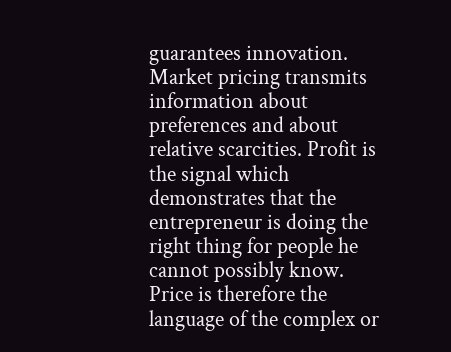guarantees innovation. Market pricing transmits information about preferences and about relative scarcities. Profit is the signal which demonstrates that the entrepreneur is doing the right thing for people he cannot possibly know. Price is therefore the language of the complex or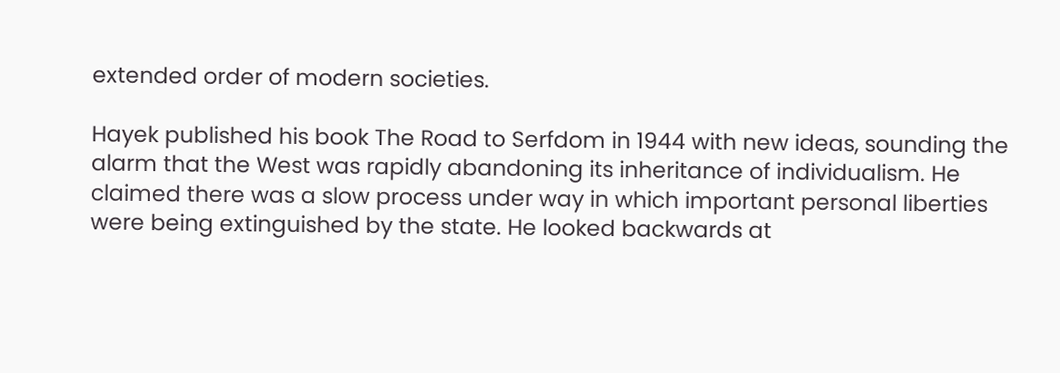extended order of modern societies.

Hayek published his book The Road to Serfdom in 1944 with new ideas, sounding the alarm that the West was rapidly abandoning its inheritance of individualism. He claimed there was a slow process under way in which important personal liberties were being extinguished by the state. He looked backwards at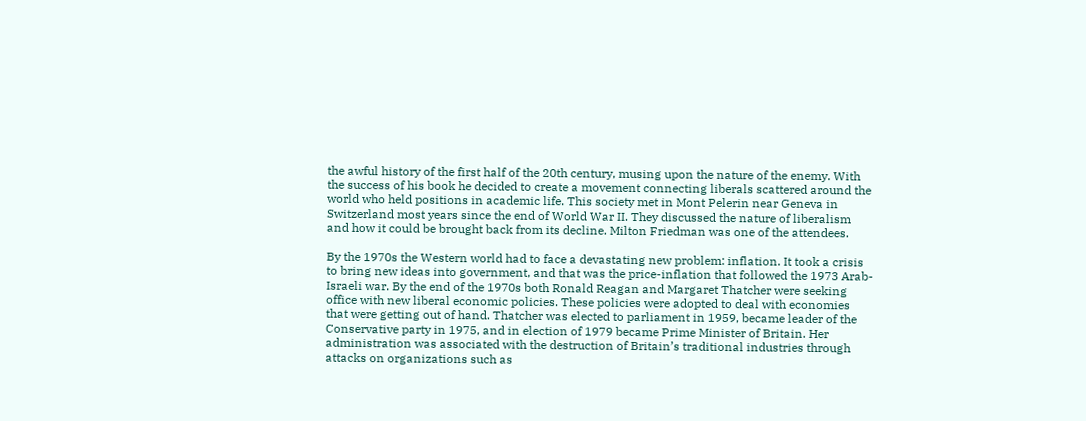the awful history of the first half of the 20th century, musing upon the nature of the enemy. With the success of his book he decided to create a movement connecting liberals scattered around the world who held positions in academic life. This society met in Mont Pelerin near Geneva in Switzerland most years since the end of World War II. They discussed the nature of liberalism and how it could be brought back from its decline. Milton Friedman was one of the attendees.

By the 1970s the Western world had to face a devastating new problem: inflation. It took a crisis to bring new ideas into government, and that was the price-inflation that followed the 1973 Arab-Israeli war. By the end of the 1970s both Ronald Reagan and Margaret Thatcher were seeking office with new liberal economic policies. These policies were adopted to deal with economies that were getting out of hand. Thatcher was elected to parliament in 1959, became leader of the Conservative party in 1975, and in election of 1979 became Prime Minister of Britain. Her administration was associated with the destruction of Britain’s traditional industries through attacks on organizations such as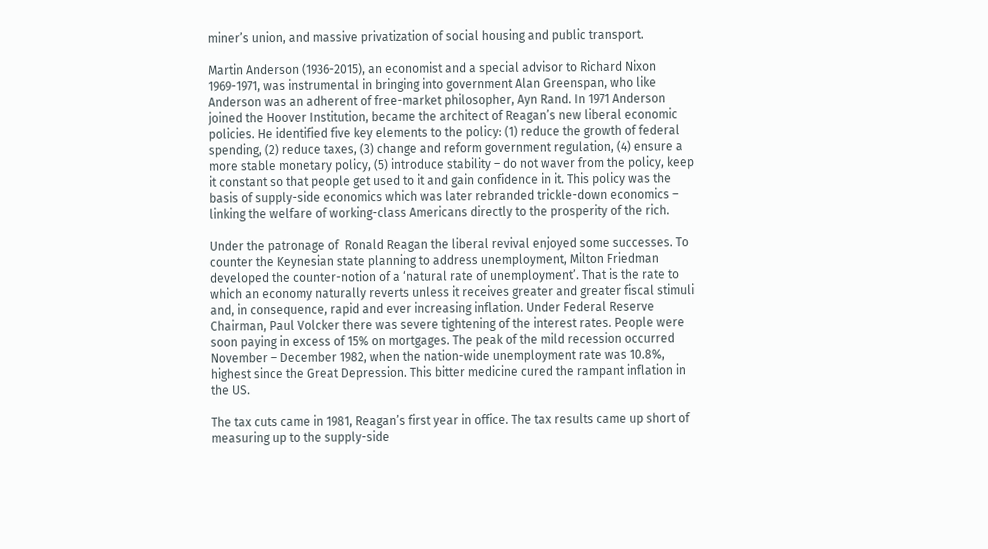miner’s union, and massive privatization of social housing and public transport.

Martin Anderson (1936-2015), an economist and a special advisor to Richard Nixon 1969-1971, was instrumental in bringing into government Alan Greenspan, who like Anderson was an adherent of free-market philosopher, Ayn Rand. In 1971 Anderson joined the Hoover Institution, became the architect of Reagan’s new liberal economic policies. He identified five key elements to the policy: (1) reduce the growth of federal spending, (2) reduce taxes, (3) change and reform government regulation, (4) ensure a more stable monetary policy, (5) introduce stability – do not waver from the policy, keep it constant so that people get used to it and gain confidence in it. This policy was the basis of supply-side economics which was later rebranded trickle-down economics – linking the welfare of working-class Americans directly to the prosperity of the rich.

Under the patronage of  Ronald Reagan the liberal revival enjoyed some successes. To counter the Keynesian state planning to address unemployment, Milton Friedman developed the counter-notion of a ‘natural rate of unemployment’. That is the rate to which an economy naturally reverts unless it receives greater and greater fiscal stimuli and, in consequence, rapid and ever increasing inflation. Under Federal Reserve Chairman, Paul Volcker there was severe tightening of the interest rates. People were soon paying in excess of 15% on mortgages. The peak of the mild recession occurred November – December 1982, when the nation-wide unemployment rate was 10.8%, highest since the Great Depression. This bitter medicine cured the rampant inflation in the US.

The tax cuts came in 1981, Reagan’s first year in office. The tax results came up short of measuring up to the supply-side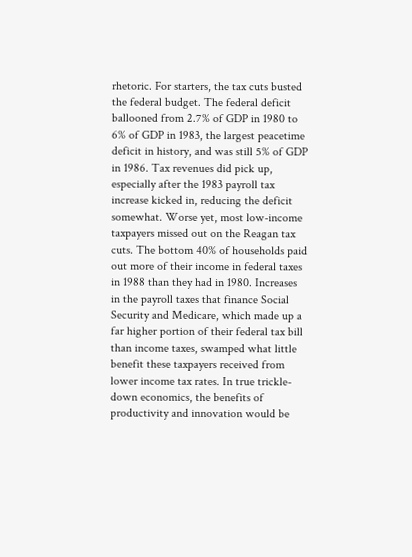rhetoric. For starters, the tax cuts busted the federal budget. The federal deficit ballooned from 2.7% of GDP in 1980 to 6% of GDP in 1983, the largest peacetime deficit in history, and was still 5% of GDP in 1986. Tax revenues did pick up, especially after the 1983 payroll tax increase kicked in, reducing the deficit somewhat. Worse yet, most low-income taxpayers missed out on the Reagan tax cuts. The bottom 40% of households paid out more of their income in federal taxes in 1988 than they had in 1980. Increases in the payroll taxes that finance Social Security and Medicare, which made up a far higher portion of their federal tax bill than income taxes, swamped what little benefit these taxpayers received from lower income tax rates. In true trickle-down economics, the benefits of productivity and innovation would be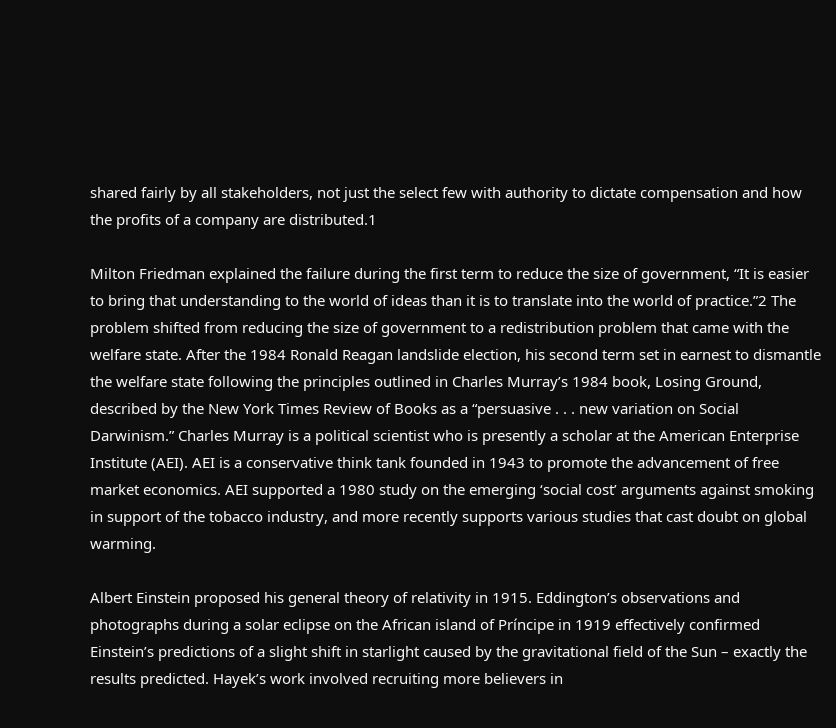shared fairly by all stakeholders, not just the select few with authority to dictate compensation and how the profits of a company are distributed.1

Milton Friedman explained the failure during the first term to reduce the size of government, “It is easier to bring that understanding to the world of ideas than it is to translate into the world of practice.”2 The problem shifted from reducing the size of government to a redistribution problem that came with the welfare state. After the 1984 Ronald Reagan landslide election, his second term set in earnest to dismantle the welfare state following the principles outlined in Charles Murray’s 1984 book, Losing Ground, described by the New York Times Review of Books as a “persuasive . . . new variation on Social Darwinism.” Charles Murray is a political scientist who is presently a scholar at the American Enterprise Institute (AEI). AEI is a conservative think tank founded in 1943 to promote the advancement of free market economics. AEI supported a 1980 study on the emerging ‘social cost’ arguments against smoking in support of the tobacco industry, and more recently supports various studies that cast doubt on global warming.

Albert Einstein proposed his general theory of relativity in 1915. Eddington’s observations and photographs during a solar eclipse on the African island of Príncipe in 1919 effectively confirmed Einstein’s predictions of a slight shift in starlight caused by the gravitational field of the Sun – exactly the results predicted. Hayek’s work involved recruiting more believers in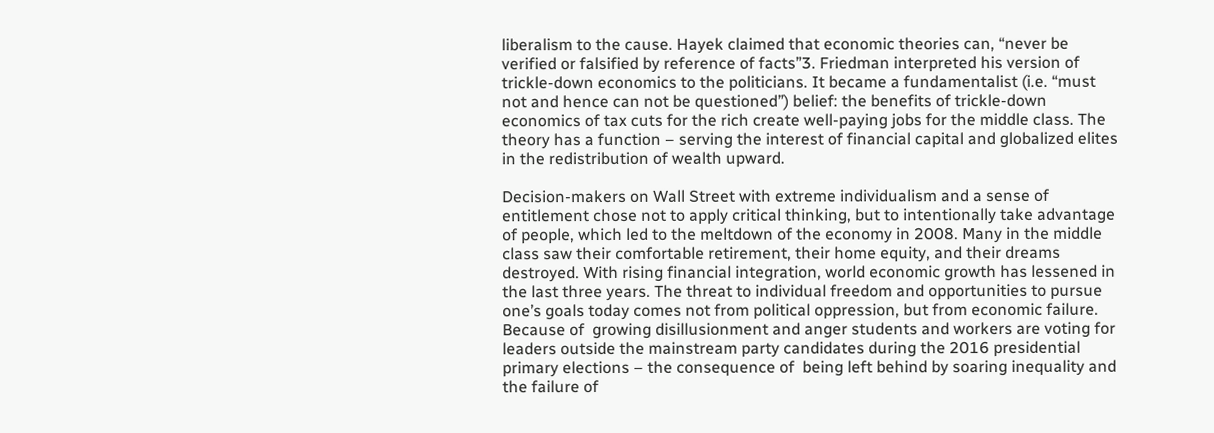liberalism to the cause. Hayek claimed that economic theories can, “never be verified or falsified by reference of facts”3. Friedman interpreted his version of trickle-down economics to the politicians. It became a fundamentalist (i.e. “must not and hence can not be questioned”) belief: the benefits of trickle-down economics of tax cuts for the rich create well-paying jobs for the middle class. The theory has a function – serving the interest of financial capital and globalized elites in the redistribution of wealth upward.

Decision-makers on Wall Street with extreme individualism and a sense of entitlement chose not to apply critical thinking, but to intentionally take advantage of people, which led to the meltdown of the economy in 2008. Many in the middle class saw their comfortable retirement, their home equity, and their dreams destroyed. With rising financial integration, world economic growth has lessened in the last three years. The threat to individual freedom and opportunities to pursue one’s goals today comes not from political oppression, but from economic failure. Because of  growing disillusionment and anger students and workers are voting for leaders outside the mainstream party candidates during the 2016 presidential primary elections – the consequence of  being left behind by soaring inequality and the failure of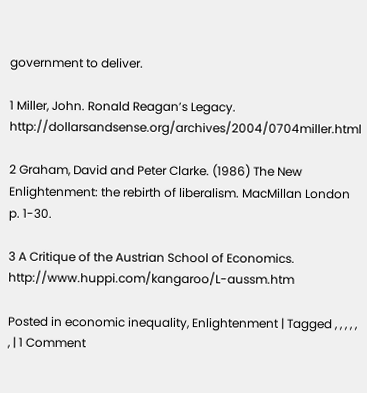government to deliver.

1 Miller, John. Ronald Reagan’s Legacy. http://dollarsandsense.org/archives/2004/0704miller.html

2 Graham, David and Peter Clarke. (1986) The New Enlightenment: the rebirth of liberalism. MacMillan London p. 1-30.

3 A Critique of the Austrian School of Economics. http://www.huppi.com/kangaroo/L-aussm.htm

Posted in economic inequality, Enlightenment | Tagged , , , , , , | 1 Comment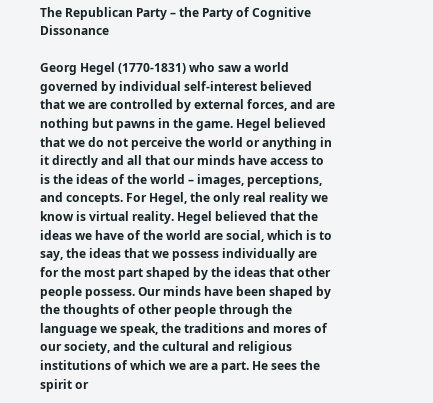The Republican Party – the Party of Cognitive Dissonance

Georg Hegel (1770-1831) who saw a world governed by individual self-interest believed that we are controlled by external forces, and are nothing but pawns in the game. Hegel believed that we do not perceive the world or anything in it directly and all that our minds have access to is the ideas of the world – images, perceptions, and concepts. For Hegel, the only real reality we know is virtual reality. Hegel believed that the ideas we have of the world are social, which is to say, the ideas that we possess individually are for the most part shaped by the ideas that other people possess. Our minds have been shaped by the thoughts of other people through the language we speak, the traditions and mores of our society, and the cultural and religious institutions of which we are a part. He sees the spirit or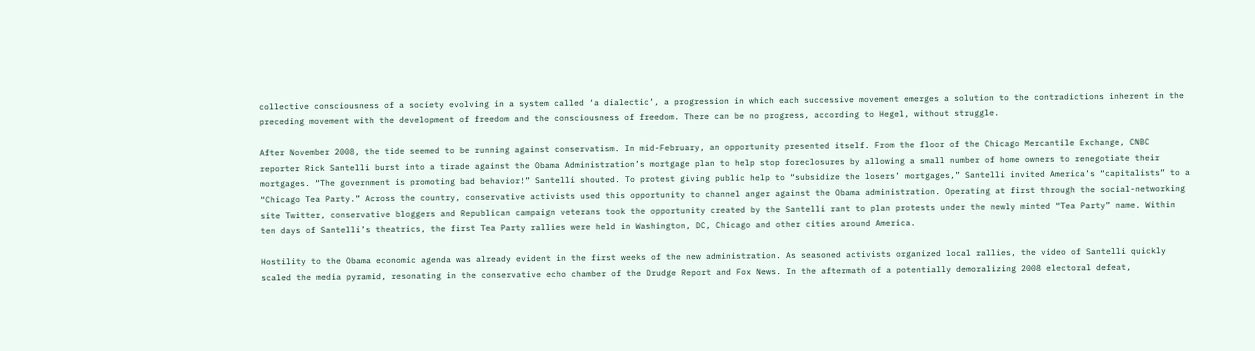collective consciousness of a society evolving in a system called ‘a dialectic’, a progression in which each successive movement emerges a solution to the contradictions inherent in the preceding movement with the development of freedom and the consciousness of freedom. There can be no progress, according to Hegel, without struggle.

After November 2008, the tide seemed to be running against conservatism. In mid-February, an opportunity presented itself. From the floor of the Chicago Mercantile Exchange, CNBC reporter Rick Santelli burst into a tirade against the Obama Administration’s mortgage plan to help stop foreclosures by allowing a small number of home owners to renegotiate their mortgages. “The government is promoting bad behavior!” Santelli shouted. To protest giving public help to “subsidize the losers’ mortgages,” Santelli invited America’s “capitalists” to a “Chicago Tea Party.” Across the country, conservative activists used this opportunity to channel anger against the Obama administration. Operating at first through the social-networking site Twitter, conservative bloggers and Republican campaign veterans took the opportunity created by the Santelli rant to plan protests under the newly minted “Tea Party” name. Within ten days of Santelli’s theatrics, the first Tea Party rallies were held in Washington, DC, Chicago and other cities around America.

Hostility to the Obama economic agenda was already evident in the first weeks of the new administration. As seasoned activists organized local rallies, the video of Santelli quickly scaled the media pyramid, resonating in the conservative echo chamber of the Drudge Report and Fox News. In the aftermath of a potentially demoralizing 2008 electoral defeat,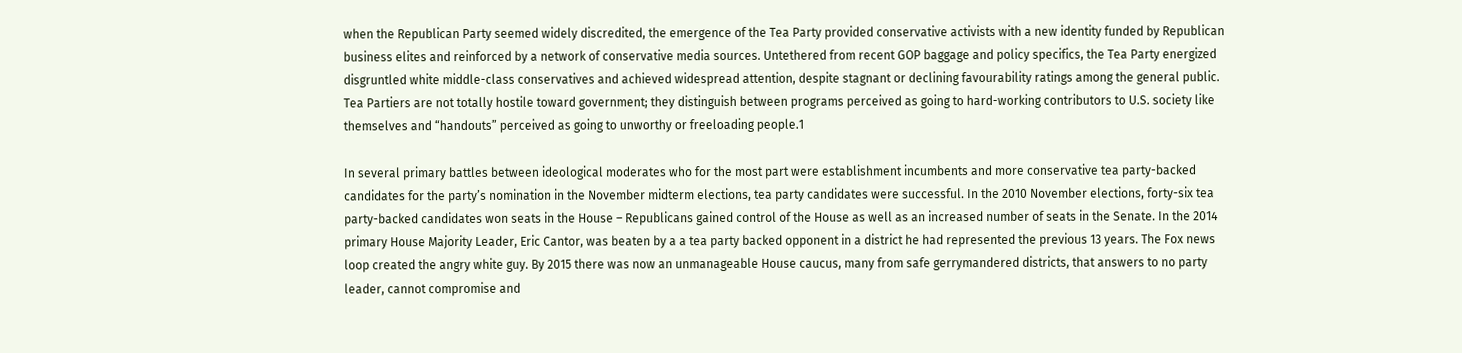when the Republican Party seemed widely discredited, the emergence of the Tea Party provided conservative activists with a new identity funded by Republican business elites and reinforced by a network of conservative media sources. Untethered from recent GOP baggage and policy specifics, the Tea Party energized disgruntled white middle-class conservatives and achieved widespread attention, despite stagnant or declining favourability ratings among the general public. Tea Partiers are not totally hostile toward government; they distinguish between programs perceived as going to hard-working contributors to U.S. society like themselves and “handouts” perceived as going to unworthy or freeloading people.1

In several primary battles between ideological moderates who for the most part were establishment incumbents and more conservative tea party-backed candidates for the party’s nomination in the November midterm elections, tea party candidates were successful. In the 2010 November elections, forty-six tea party-backed candidates won seats in the House – Republicans gained control of the House as well as an increased number of seats in the Senate. In the 2014 primary House Majority Leader, Eric Cantor, was beaten by a a tea party backed opponent in a district he had represented the previous 13 years. The Fox news loop created the angry white guy. By 2015 there was now an unmanageable House caucus, many from safe gerrymandered districts, that answers to no party leader, cannot compromise and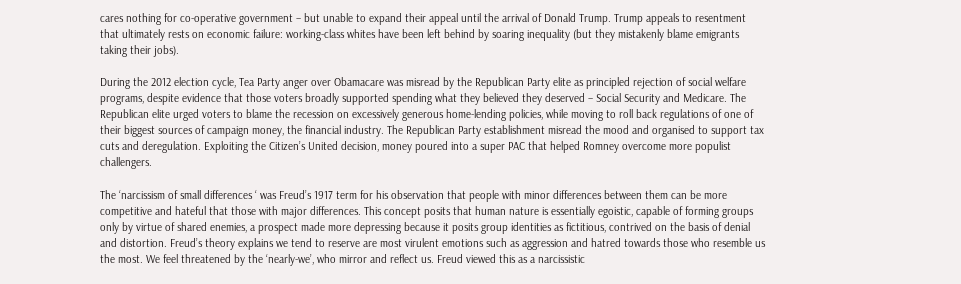cares nothing for co-operative government – but unable to expand their appeal until the arrival of Donald Trump. Trump appeals to resentment that ultimately rests on economic failure: working-class whites have been left behind by soaring inequality (but they mistakenly blame emigrants taking their jobs).

During the 2012 election cycle, Tea Party anger over Obamacare was misread by the Republican Party elite as principled rejection of social welfare programs, despite evidence that those voters broadly supported spending what they believed they deserved – Social Security and Medicare. The Republican elite urged voters to blame the recession on excessively generous home-lending policies, while moving to roll back regulations of one of their biggest sources of campaign money, the financial industry. The Republican Party establishment misread the mood and organised to support tax cuts and deregulation. Exploiting the Citizen’s United decision, money poured into a super PAC that helped Romney overcome more populist challengers.

The ‘narcissism of small differences ‘ was Freud’s 1917 term for his observation that people with minor differences between them can be more competitive and hateful that those with major differences. This concept posits that human nature is essentially egoistic, capable of forming groups only by virtue of shared enemies, a prospect made more depressing because it posits group identities as fictitious, contrived on the basis of denial and distortion. Freud’s theory explains we tend to reserve are most virulent emotions such as aggression and hatred towards those who resemble us the most. We feel threatened by the ‘nearly-we’, who mirror and reflect us. Freud viewed this as a narcissistic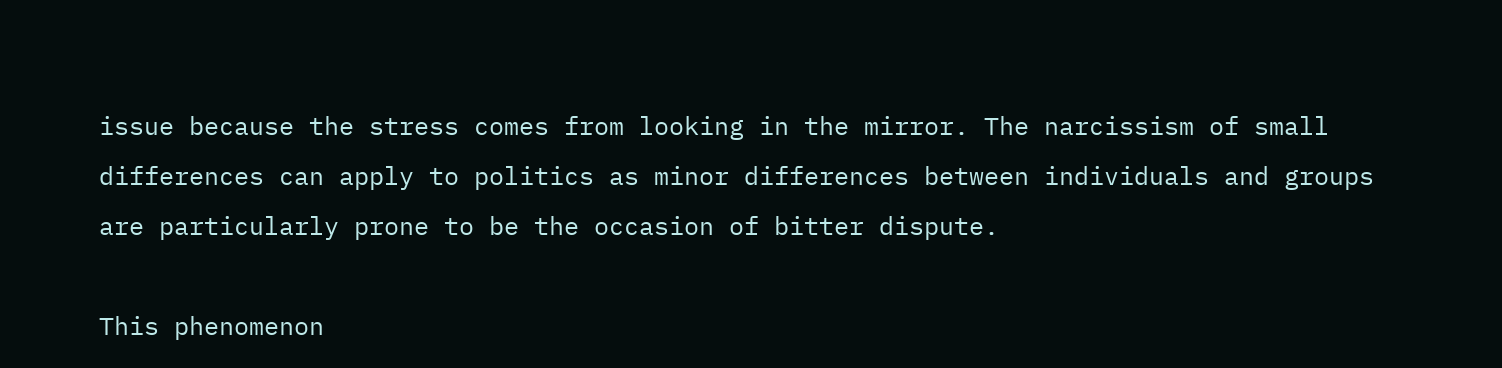issue because the stress comes from looking in the mirror. The narcissism of small differences can apply to politics as minor differences between individuals and groups are particularly prone to be the occasion of bitter dispute.

This phenomenon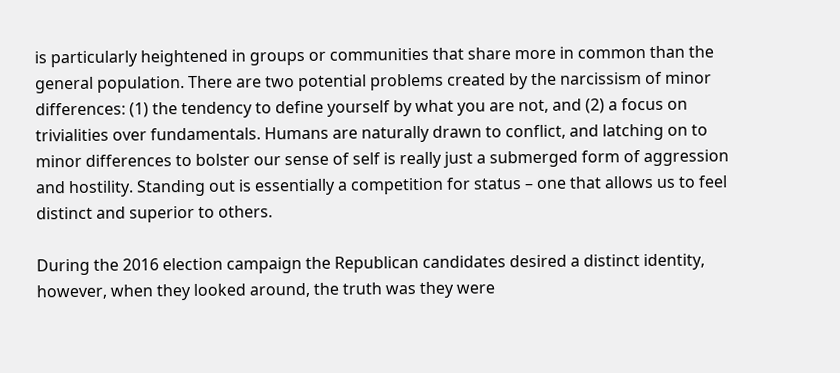is particularly heightened in groups or communities that share more in common than the general population. There are two potential problems created by the narcissism of minor differences: (1) the tendency to define yourself by what you are not, and (2) a focus on trivialities over fundamentals. Humans are naturally drawn to conflict, and latching on to minor differences to bolster our sense of self is really just a submerged form of aggression and hostility. Standing out is essentially a competition for status – one that allows us to feel distinct and superior to others.

During the 2016 election campaign the Republican candidates desired a distinct identity, however, when they looked around, the truth was they were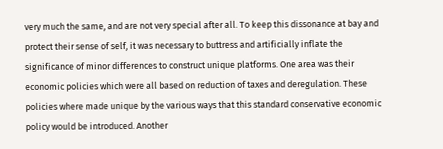very much the same, and are not very special after all. To keep this dissonance at bay and protect their sense of self, it was necessary to buttress and artificially inflate the significance of minor differences to construct unique platforms. One area was their economic policies which were all based on reduction of taxes and deregulation. These policies where made unique by the various ways that this standard conservative economic policy would be introduced. Another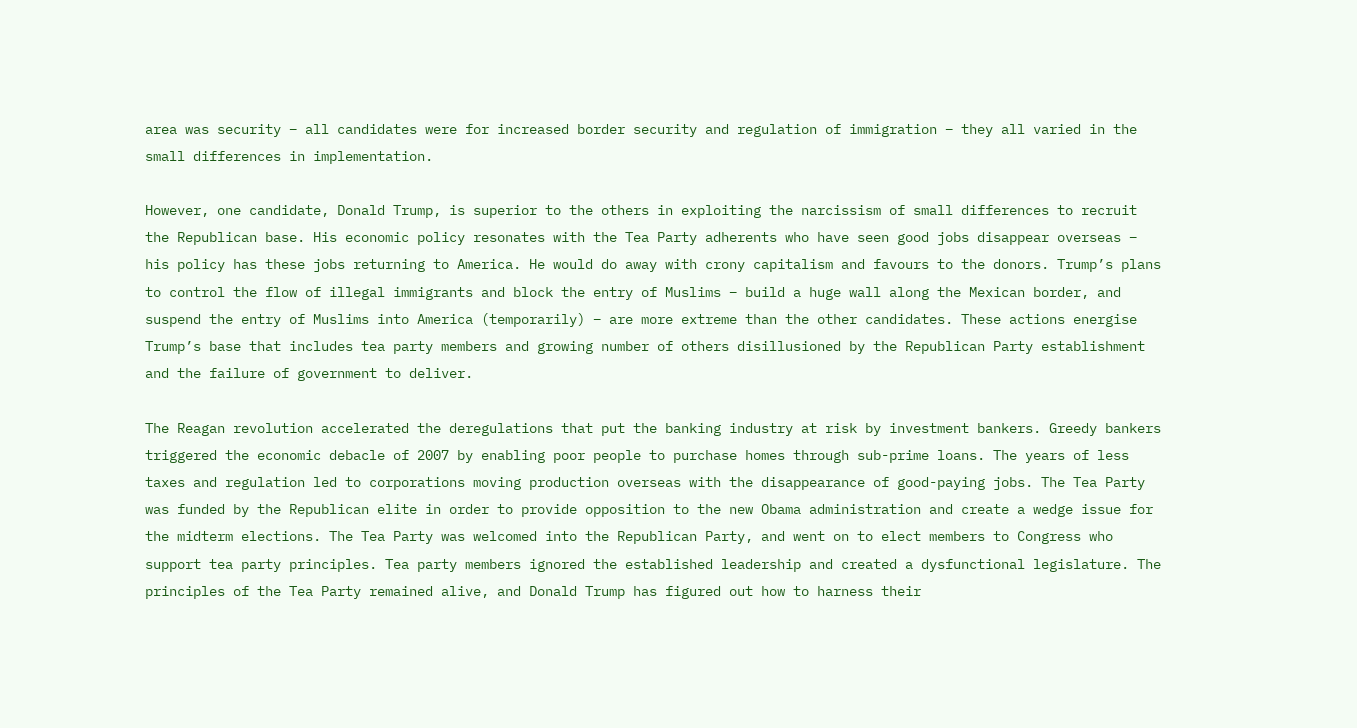area was security – all candidates were for increased border security and regulation of immigration – they all varied in the small differences in implementation.

However, one candidate, Donald Trump, is superior to the others in exploiting the narcissism of small differences to recruit the Republican base. His economic policy resonates with the Tea Party adherents who have seen good jobs disappear overseas – his policy has these jobs returning to America. He would do away with crony capitalism and favours to the donors. Trump’s plans to control the flow of illegal immigrants and block the entry of Muslims – build a huge wall along the Mexican border, and suspend the entry of Muslims into America (temporarily) – are more extreme than the other candidates. These actions energise Trump’s base that includes tea party members and growing number of others disillusioned by the Republican Party establishment and the failure of government to deliver.

The Reagan revolution accelerated the deregulations that put the banking industry at risk by investment bankers. Greedy bankers triggered the economic debacle of 2007 by enabling poor people to purchase homes through sub-prime loans. The years of less taxes and regulation led to corporations moving production overseas with the disappearance of good-paying jobs. The Tea Party was funded by the Republican elite in order to provide opposition to the new Obama administration and create a wedge issue for the midterm elections. The Tea Party was welcomed into the Republican Party, and went on to elect members to Congress who support tea party principles. Tea party members ignored the established leadership and created a dysfunctional legislature. The principles of the Tea Party remained alive, and Donald Trump has figured out how to harness their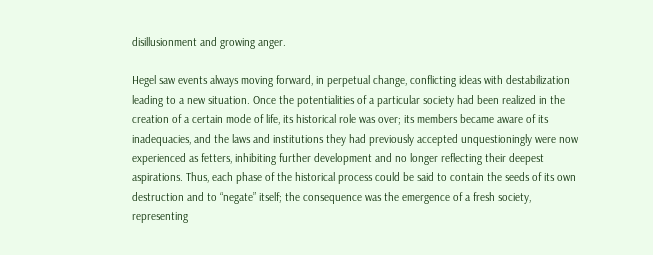disillusionment and growing anger.

Hegel saw events always moving forward, in perpetual change, conflicting ideas with destabilization leading to a new situation. Once the potentialities of a particular society had been realized in the creation of a certain mode of life, its historical role was over; its members became aware of its inadequacies, and the laws and institutions they had previously accepted unquestioningly were now experienced as fetters, inhibiting further development and no longer reflecting their deepest aspirations. Thus, each phase of the historical process could be said to contain the seeds of its own destruction and to “negate” itself; the consequence was the emergence of a fresh society, representing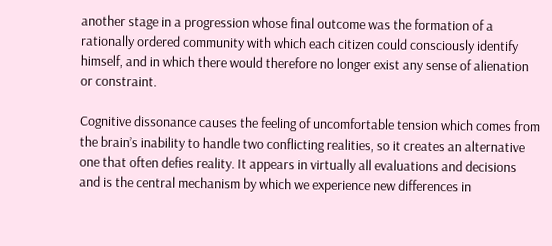another stage in a progression whose final outcome was the formation of a rationally ordered community with which each citizen could consciously identify himself, and in which there would therefore no longer exist any sense of alienation or constraint.

Cognitive dissonance causes the feeling of uncomfortable tension which comes from the brain’s inability to handle two conflicting realities, so it creates an alternative one that often defies reality. It appears in virtually all evaluations and decisions and is the central mechanism by which we experience new differences in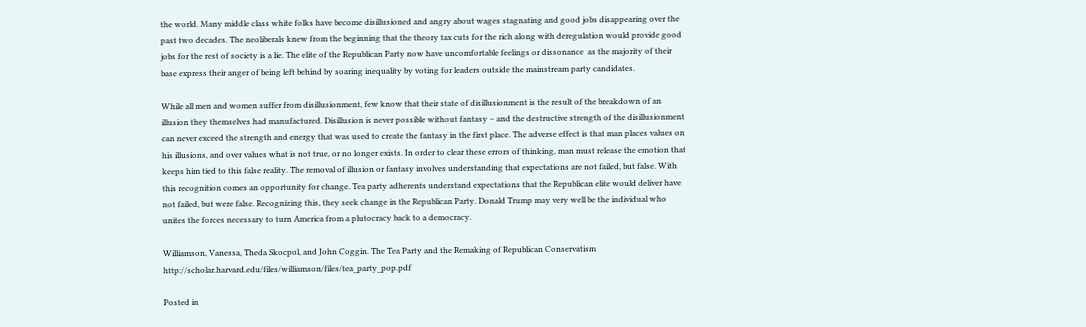the world. Many middle class white folks have become disillusioned and angry about wages stagnating and good jobs disappearing over the past two decades. The neoliberals knew from the beginning that the theory tax cuts for the rich along with deregulation would provide good jobs for the rest of society is a lie. The elite of the Republican Party now have uncomfortable feelings or dissonance  as the majority of their base express their anger of being left behind by soaring inequality by voting for leaders outside the mainstream party candidates.

While all men and women suffer from disillusionment, few know that their state of disillusionment is the result of the breakdown of an illusion they themselves had manufactured. Disillusion is never possible without fantasy – and the destructive strength of the disillusionment can never exceed the strength and energy that was used to create the fantasy in the first place. The adverse effect is that man places values on his illusions, and over values what is not true, or no longer exists. In order to clear these errors of thinking, man must release the emotion that keeps him tied to this false reality. The removal of illusion or fantasy involves understanding that expectations are not failed, but false. With this recognition comes an opportunity for change. Tea party adherents understand expectations that the Republican elite would deliver have not failed, but were false. Recognizing this, they seek change in the Republican Party. Donald Trump may very well be the individual who unites the forces necessary to turn America from a plutocracy back to a democracy.

Williamson, Vanessa, Theda Skocpol, and John Coggin. The Tea Party and the Remaking of Republican Conservatism http://scholar.harvard.edu/files/williamson/files/tea_party_pop.pdf

Posted in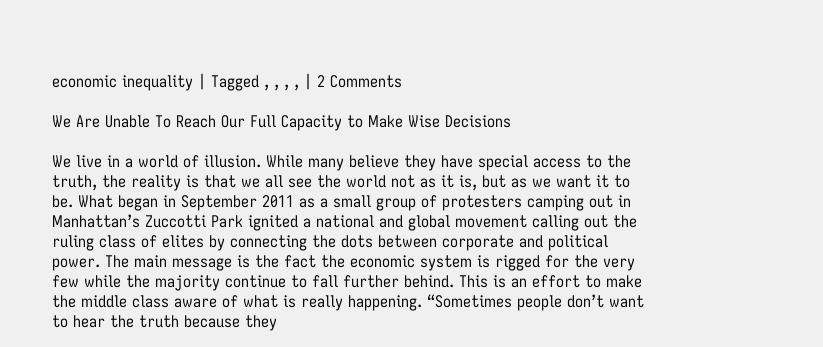economic inequality | Tagged , , , , | 2 Comments

We Are Unable To Reach Our Full Capacity to Make Wise Decisions

We live in a world of illusion. While many believe they have special access to the truth, the reality is that we all see the world not as it is, but as we want it to be. What began in September 2011 as a small group of protesters camping out in Manhattan’s Zuccotti Park ignited a national and global movement calling out the ruling class of elites by connecting the dots between corporate and political power. The main message is the fact the economic system is rigged for the very few while the majority continue to fall further behind. This is an effort to make the middle class aware of what is really happening. “Sometimes people don’t want to hear the truth because they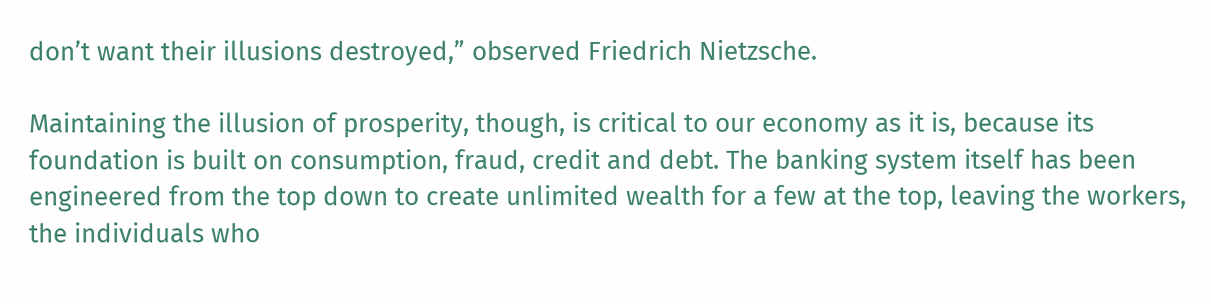don’t want their illusions destroyed,” observed Friedrich Nietzsche.

Maintaining the illusion of prosperity, though, is critical to our economy as it is, because its foundation is built on consumption, fraud, credit and debt. The banking system itself has been engineered from the top down to create unlimited wealth for a few at the top, leaving the workers, the individuals who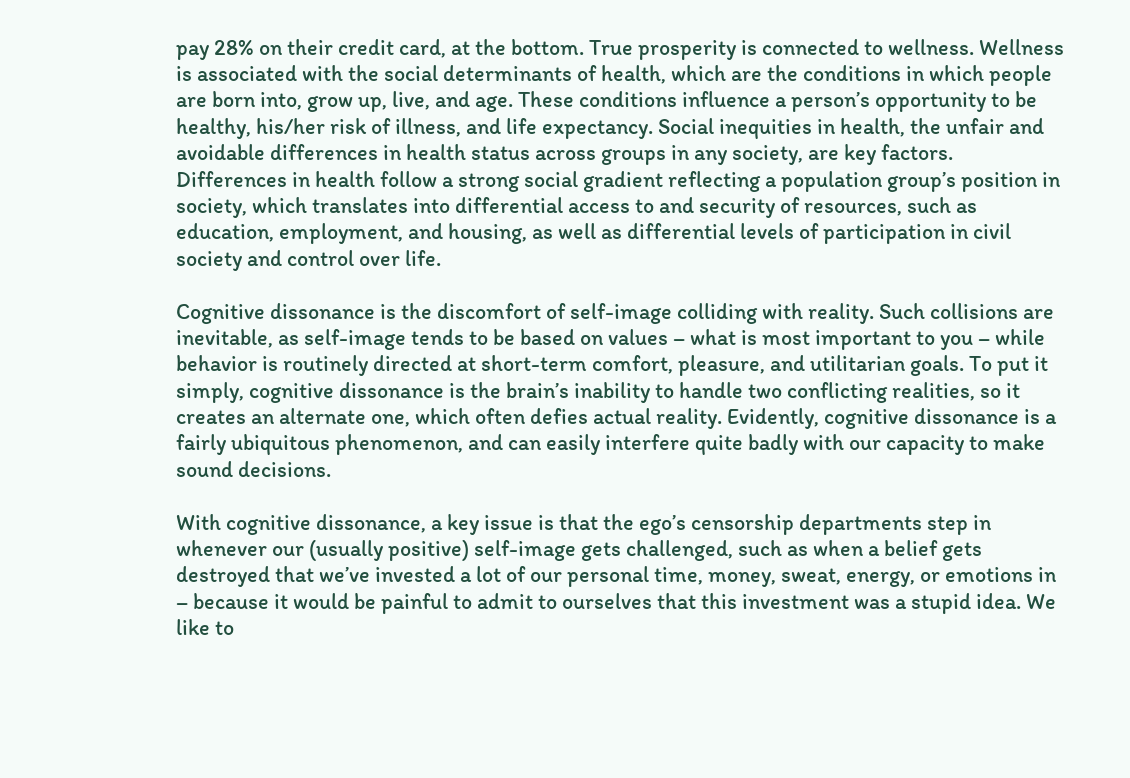pay 28% on their credit card, at the bottom. True prosperity is connected to wellness. Wellness is associated with the social determinants of health, which are the conditions in which people are born into, grow up, live, and age. These conditions influence a person’s opportunity to be healthy, his/her risk of illness, and life expectancy. Social inequities in health, the unfair and avoidable differences in health status across groups in any society, are key factors. Differences in health follow a strong social gradient reflecting a population group’s position in society, which translates into differential access to and security of resources, such as education, employment, and housing, as well as differential levels of participation in civil society and control over life.

Cognitive dissonance is the discomfort of self-image colliding with reality. Such collisions are inevitable, as self-image tends to be based on values – what is most important to you – while behavior is routinely directed at short-term comfort, pleasure, and utilitarian goals. To put it simply, cognitive dissonance is the brain’s inability to handle two conflicting realities, so it creates an alternate one, which often defies actual reality. Evidently, cognitive dissonance is a fairly ubiquitous phenomenon, and can easily interfere quite badly with our capacity to make sound decisions.

With cognitive dissonance, a key issue is that the ego’s censorship departments step in whenever our (usually positive) self-image gets challenged, such as when a belief gets destroyed that we’ve invested a lot of our personal time, money, sweat, energy, or emotions in – because it would be painful to admit to ourselves that this investment was a stupid idea. We like to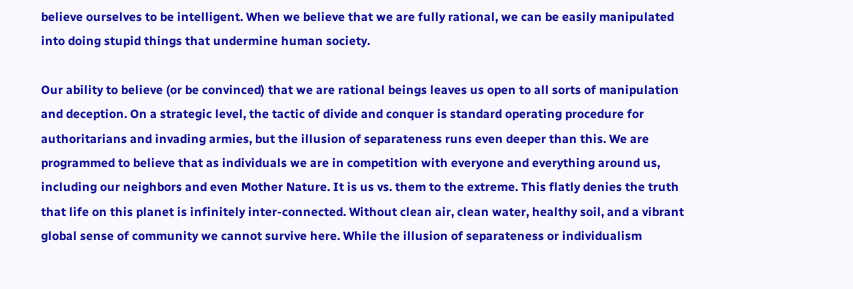believe ourselves to be intelligent. When we believe that we are fully rational, we can be easily manipulated into doing stupid things that undermine human society.

Our ability to believe (or be convinced) that we are rational beings leaves us open to all sorts of manipulation and deception. On a strategic level, the tactic of divide and conquer is standard operating procedure for authoritarians and invading armies, but the illusion of separateness runs even deeper than this. We are programmed to believe that as individuals we are in competition with everyone and everything around us, including our neighbors and even Mother Nature. It is us vs. them to the extreme. This flatly denies the truth that life on this planet is infinitely inter-connected. Without clean air, clean water, healthy soil, and a vibrant global sense of community we cannot survive here. While the illusion of separateness or individualism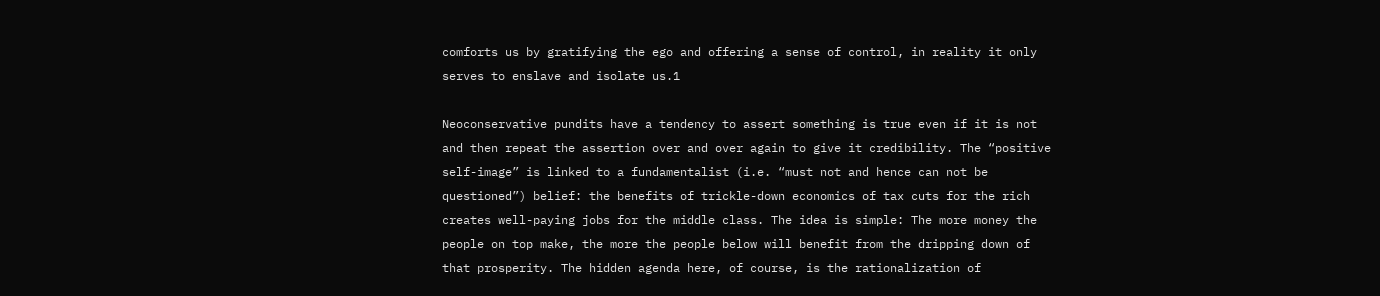comforts us by gratifying the ego and offering a sense of control, in reality it only serves to enslave and isolate us.1

Neoconservative pundits have a tendency to assert something is true even if it is not and then repeat the assertion over and over again to give it credibility. The “positive self-image” is linked to a fundamentalist (i.e. “must not and hence can not be questioned”) belief: the benefits of trickle-down economics of tax cuts for the rich creates well-paying jobs for the middle class. The idea is simple: The more money the people on top make, the more the people below will benefit from the dripping down of that prosperity. The hidden agenda here, of course, is the rationalization of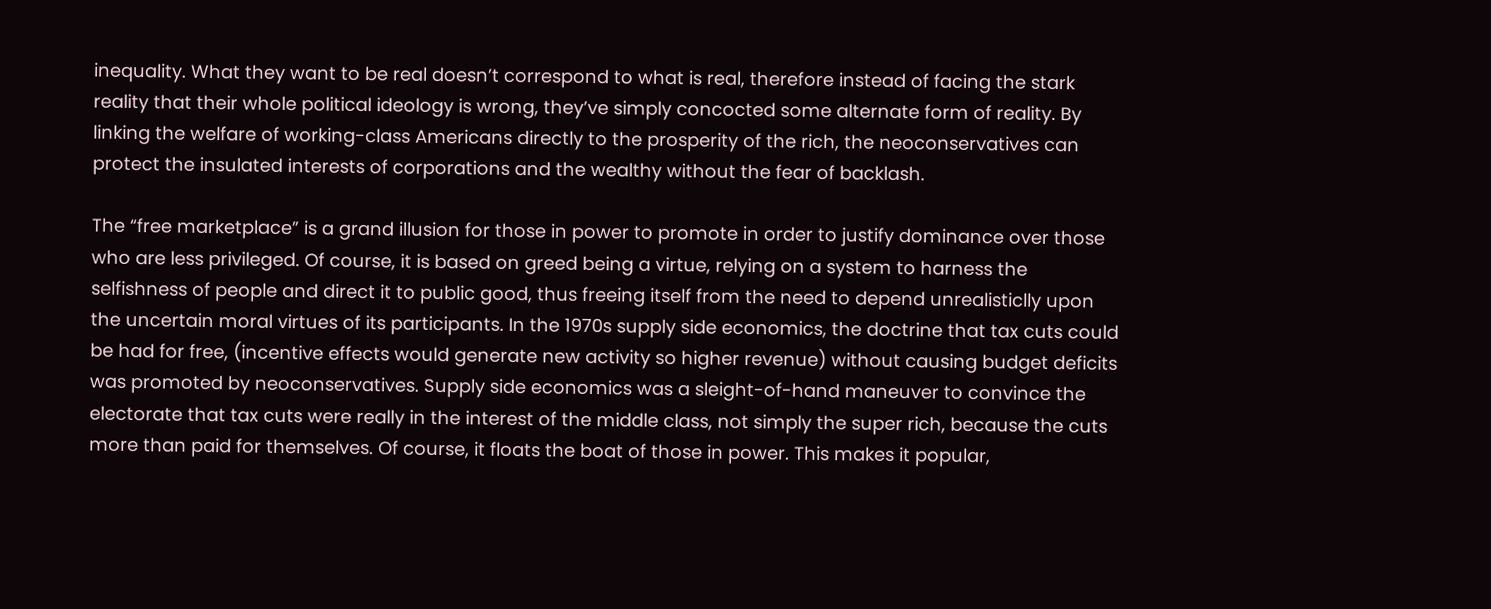inequality. What they want to be real doesn’t correspond to what is real, therefore instead of facing the stark reality that their whole political ideology is wrong, they’ve simply concocted some alternate form of reality. By linking the welfare of working-class Americans directly to the prosperity of the rich, the neoconservatives can protect the insulated interests of corporations and the wealthy without the fear of backlash.

The “free marketplace” is a grand illusion for those in power to promote in order to justify dominance over those who are less privileged. Of course, it is based on greed being a virtue, relying on a system to harness the selfishness of people and direct it to public good, thus freeing itself from the need to depend unrealisticlly upon the uncertain moral virtues of its participants. In the 1970s supply side economics, the doctrine that tax cuts could be had for free, (incentive effects would generate new activity so higher revenue) without causing budget deficits was promoted by neoconservatives. Supply side economics was a sleight-of-hand maneuver to convince the electorate that tax cuts were really in the interest of the middle class, not simply the super rich, because the cuts more than paid for themselves. Of course, it floats the boat of those in power. This makes it popular,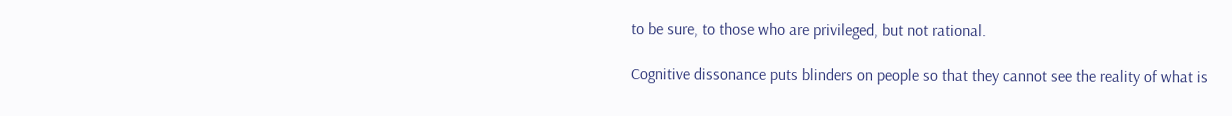to be sure, to those who are privileged, but not rational.

Cognitive dissonance puts blinders on people so that they cannot see the reality of what is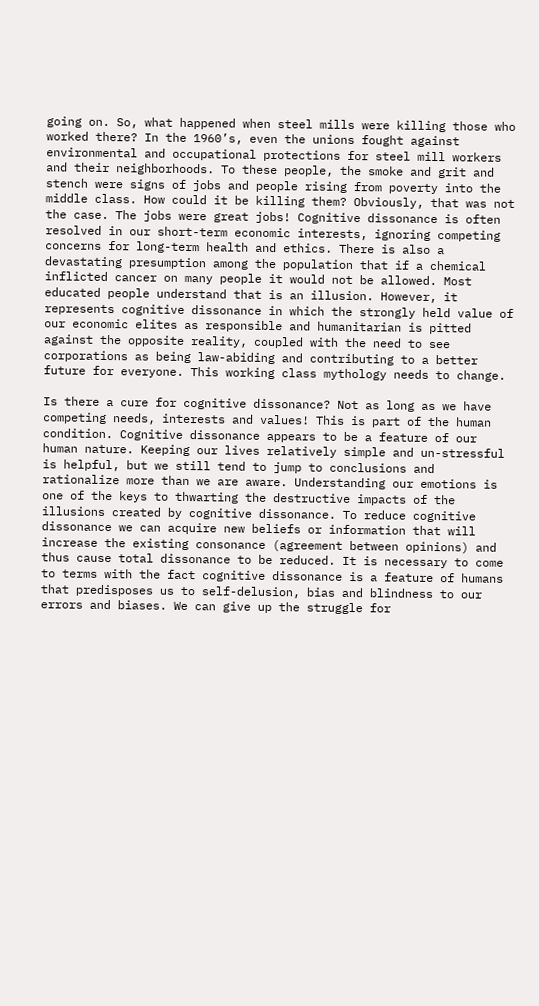going on. So, what happened when steel mills were killing those who worked there? In the 1960’s, even the unions fought against environmental and occupational protections for steel mill workers and their neighborhoods. To these people, the smoke and grit and stench were signs of jobs and people rising from poverty into the middle class. How could it be killing them? Obviously, that was not the case. The jobs were great jobs! Cognitive dissonance is often resolved in our short-term economic interests, ignoring competing concerns for long-term health and ethics. There is also a devastating presumption among the population that if a chemical inflicted cancer on many people it would not be allowed. Most educated people understand that is an illusion. However, it represents cognitive dissonance in which the strongly held value of our economic elites as responsible and humanitarian is pitted against the opposite reality, coupled with the need to see corporations as being law-abiding and contributing to a better future for everyone. This working class mythology needs to change.

Is there a cure for cognitive dissonance? Not as long as we have competing needs, interests and values! This is part of the human condition. Cognitive dissonance appears to be a feature of our human nature. Keeping our lives relatively simple and un-stressful is helpful, but we still tend to jump to conclusions and rationalize more than we are aware. Understanding our emotions is one of the keys to thwarting the destructive impacts of the illusions created by cognitive dissonance. To reduce cognitive dissonance we can acquire new beliefs or information that will increase the existing consonance (agreement between opinions) and thus cause total dissonance to be reduced. It is necessary to come to terms with the fact cognitive dissonance is a feature of humans that predisposes us to self-delusion, bias and blindness to our errors and biases. We can give up the struggle for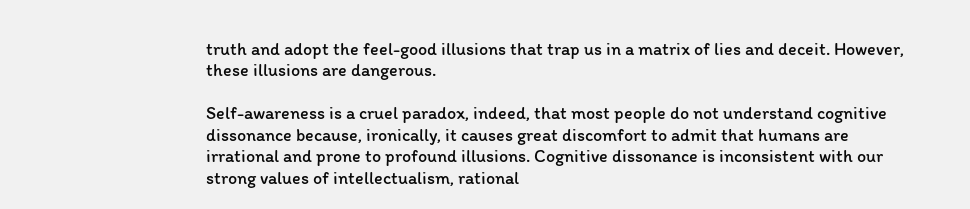truth and adopt the feel-good illusions that trap us in a matrix of lies and deceit. However, these illusions are dangerous.

Self-awareness is a cruel paradox, indeed, that most people do not understand cognitive dissonance because, ironically, it causes great discomfort to admit that humans are irrational and prone to profound illusions. Cognitive dissonance is inconsistent with our strong values of intellectualism, rational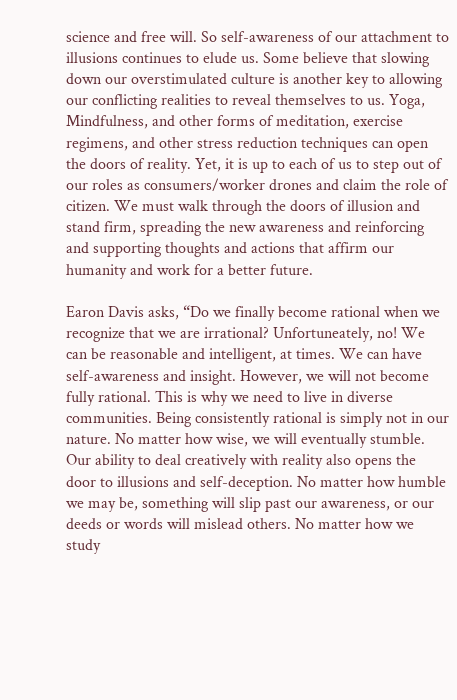science and free will. So self-awareness of our attachment to illusions continues to elude us. Some believe that slowing down our overstimulated culture is another key to allowing our conflicting realities to reveal themselves to us. Yoga, Mindfulness, and other forms of meditation, exercise regimens, and other stress reduction techniques can open the doors of reality. Yet, it is up to each of us to step out of our roles as consumers/worker drones and claim the role of citizen. We must walk through the doors of illusion and stand firm, spreading the new awareness and reinforcing and supporting thoughts and actions that affirm our humanity and work for a better future.

Earon Davis asks, “Do we finally become rational when we recognize that we are irrational? Unfortuneately, no! We can be reasonable and intelligent, at times. We can have self-awareness and insight. However, we will not become fully rational. This is why we need to live in diverse communities. Being consistently rational is simply not in our nature. No matter how wise, we will eventually stumble. Our ability to deal creatively with reality also opens the door to illusions and self-deception. No matter how humble we may be, something will slip past our awareness, or our deeds or words will mislead others. No matter how we study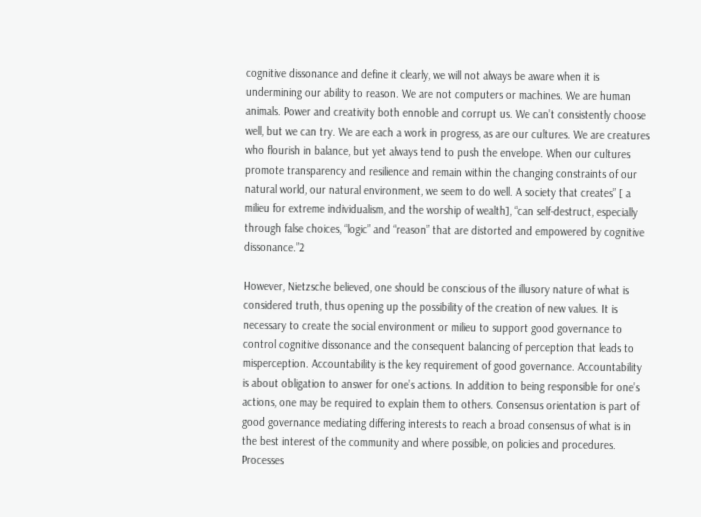cognitive dissonance and define it clearly, we will not always be aware when it is undermining our ability to reason. We are not computers or machines. We are human animals. Power and creativity both ennoble and corrupt us. We can’t consistently choose well, but we can try. We are each a work in progress, as are our cultures. We are creatures who flourish in balance, but yet always tend to push the envelope. When our cultures promote transparency and resilience and remain within the changing constraints of our natural world, our natural environment, we seem to do well. A society that creates” [ a milieu for extreme individualism, and the worship of wealth], “can self-destruct, especially through false choices, “logic” and “reason” that are distorted and empowered by cognitive dissonance.”2

However, Nietzsche believed, one should be conscious of the illusory nature of what is considered truth, thus opening up the possibility of the creation of new values. It is necessary to create the social environment or milieu to support good governance to control cognitive dissonance and the consequent balancing of perception that leads to misperception. Accountability is the key requirement of good governance. Accountability is about obligation to answer for one’s actions. In addition to being responsible for one’s actions, one may be required to explain them to others. Consensus orientation is part of good governance mediating differing interests to reach a broad consensus of what is in the best interest of the community and where possible, on policies and procedures. Processes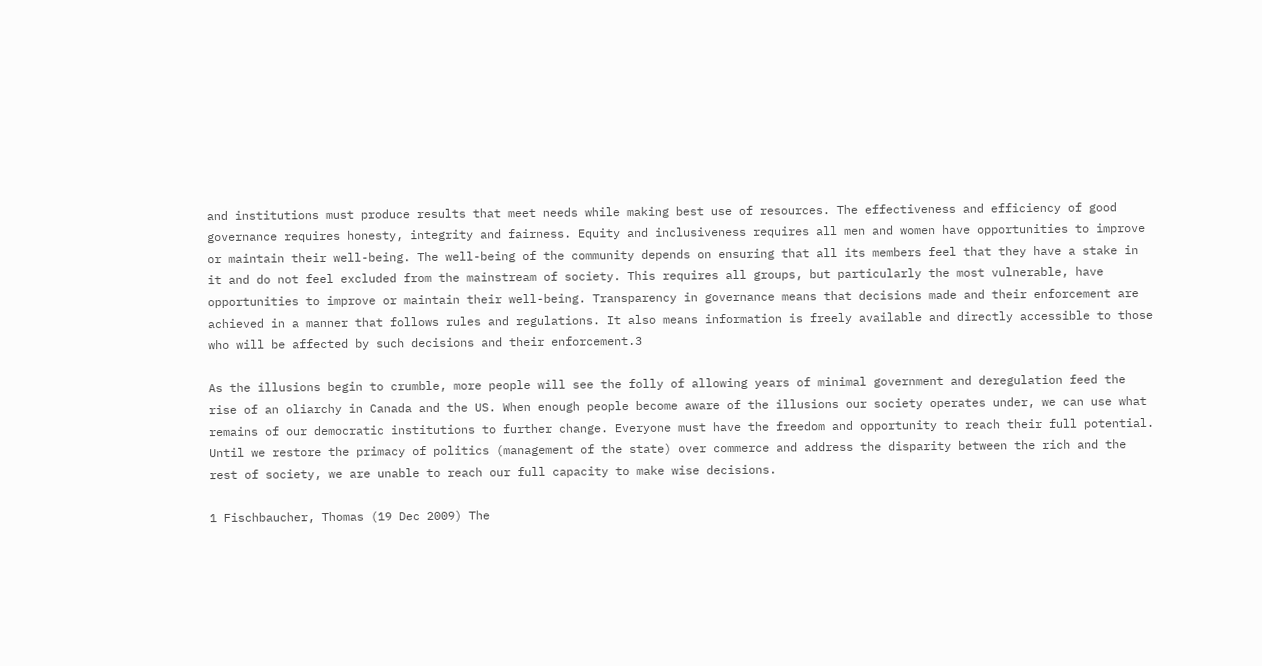and institutions must produce results that meet needs while making best use of resources. The effectiveness and efficiency of good governance requires honesty, integrity and fairness. Equity and inclusiveness requires all men and women have opportunities to improve or maintain their well-being. The well-being of the community depends on ensuring that all its members feel that they have a stake in it and do not feel excluded from the mainstream of society. This requires all groups, but particularly the most vulnerable, have opportunities to improve or maintain their well-being. Transparency in governance means that decisions made and their enforcement are achieved in a manner that follows rules and regulations. It also means information is freely available and directly accessible to those who will be affected by such decisions and their enforcement.3

As the illusions begin to crumble, more people will see the folly of allowing years of minimal government and deregulation feed the rise of an oliarchy in Canada and the US. When enough people become aware of the illusions our society operates under, we can use what remains of our democratic institutions to further change. Everyone must have the freedom and opportunity to reach their full potential. Until we restore the primacy of politics (management of the state) over commerce and address the disparity between the rich and the rest of society, we are unable to reach our full capacity to make wise decisions.

1 Fischbaucher, Thomas (19 Dec 2009) The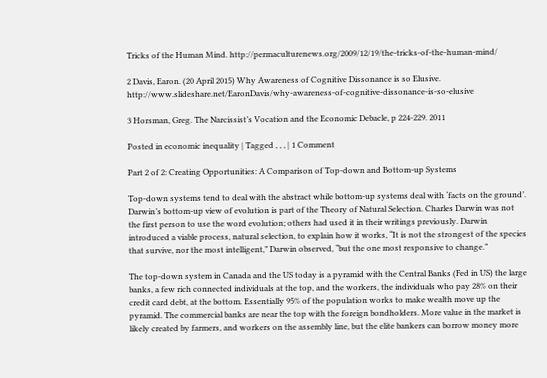Tricks of the Human Mind. http://permaculturenews.org/2009/12/19/the-tricks-of-the-human-mind/

2 Davis, Earon. (20 April 2015) Why Awareness of Cognitive Dissonance is so Elusive. http://www.slideshare.net/EaronDavis/why-awareness-of-cognitive-dissonance-is-so-elusive

3 Horsman, Greg. The Narcissist’s Vocation and the Economic Debacle, p 224-229. 2011

Posted in economic inequality | Tagged , , , | 1 Comment

Part 2 of 2: Creating Opportunities: A Comparison of Top-down and Bottom-up Systems

Top-down systems tend to deal with the abstract while bottom-up systems deal with ‘facts on the ground’. Darwin’s bottom-up view of evolution is part of the Theory of Natural Selection. Charles Darwin was not the first person to use the word evolution; others had used it in their writings previously. Darwin introduced a viable process, natural selection, to explain how it works, “It is not the strongest of the species that survive, nor the most intelligent,” Darwin observed, “but the one most responsive to change.”

The top-down system in Canada and the US today is a pyramid with the Central Banks (Fed in US) the large banks, a few rich connected individuals at the top, and the workers, the individuals who pay 28% on their credit card debt, at the bottom. Essentially 95% of the population works to make wealth move up the pyramid. The commercial banks are near the top with the foreign bondholders. More value in the market is likely created by farmers, and workers on the assembly line, but the elite bankers can borrow money more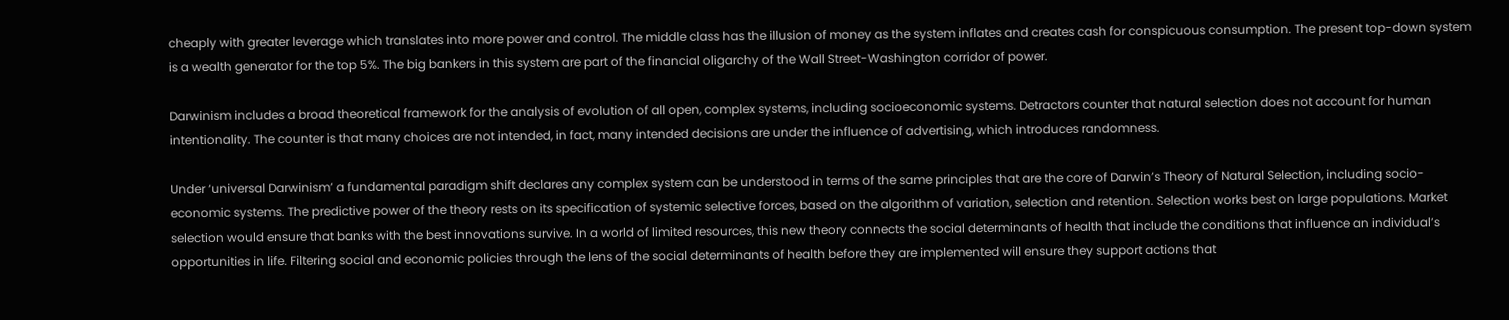cheaply with greater leverage which translates into more power and control. The middle class has the illusion of money as the system inflates and creates cash for conspicuous consumption. The present top-down system is a wealth generator for the top 5%. The big bankers in this system are part of the financial oligarchy of the Wall Street-Washington corridor of power.

Darwinism includes a broad theoretical framework for the analysis of evolution of all open, complex systems, including socioeconomic systems. Detractors counter that natural selection does not account for human intentionality. The counter is that many choices are not intended, in fact, many intended decisions are under the influence of advertising, which introduces randomness.

Under ‘universal Darwinism’ a fundamental paradigm shift declares any complex system can be understood in terms of the same principles that are the core of Darwin’s Theory of Natural Selection, including socio-economic systems. The predictive power of the theory rests on its specification of systemic selective forces, based on the algorithm of variation, selection and retention. Selection works best on large populations. Market selection would ensure that banks with the best innovations survive. In a world of limited resources, this new theory connects the social determinants of health that include the conditions that influence an individual’s opportunities in life. Filtering social and economic policies through the lens of the social determinants of health before they are implemented will ensure they support actions that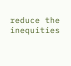reduce the inequities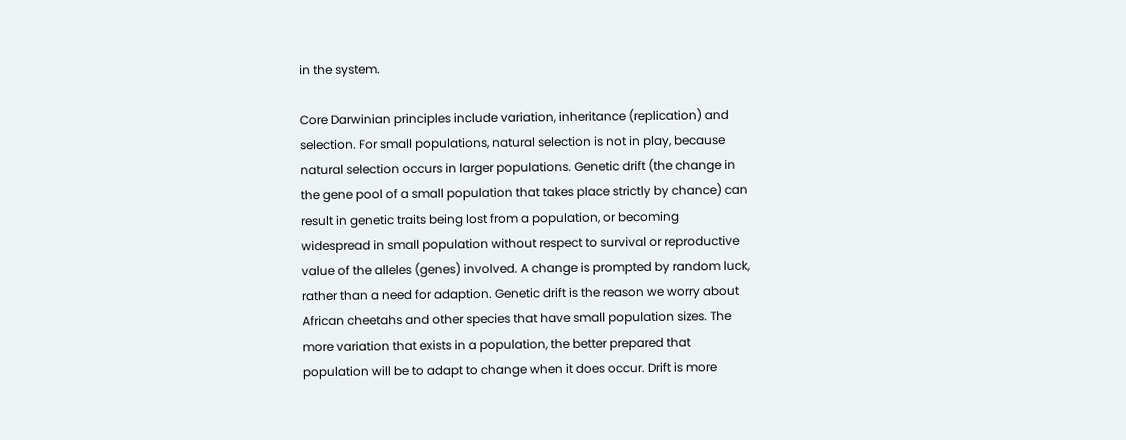in the system.

Core Darwinian principles include variation, inheritance (replication) and selection. For small populations, natural selection is not in play, because natural selection occurs in larger populations. Genetic drift (the change in the gene pool of a small population that takes place strictly by chance) can result in genetic traits being lost from a population, or becoming widespread in small population without respect to survival or reproductive value of the alleles (genes) involved. A change is prompted by random luck, rather than a need for adaption. Genetic drift is the reason we worry about African cheetahs and other species that have small population sizes. The more variation that exists in a population, the better prepared that population will be to adapt to change when it does occur. Drift is more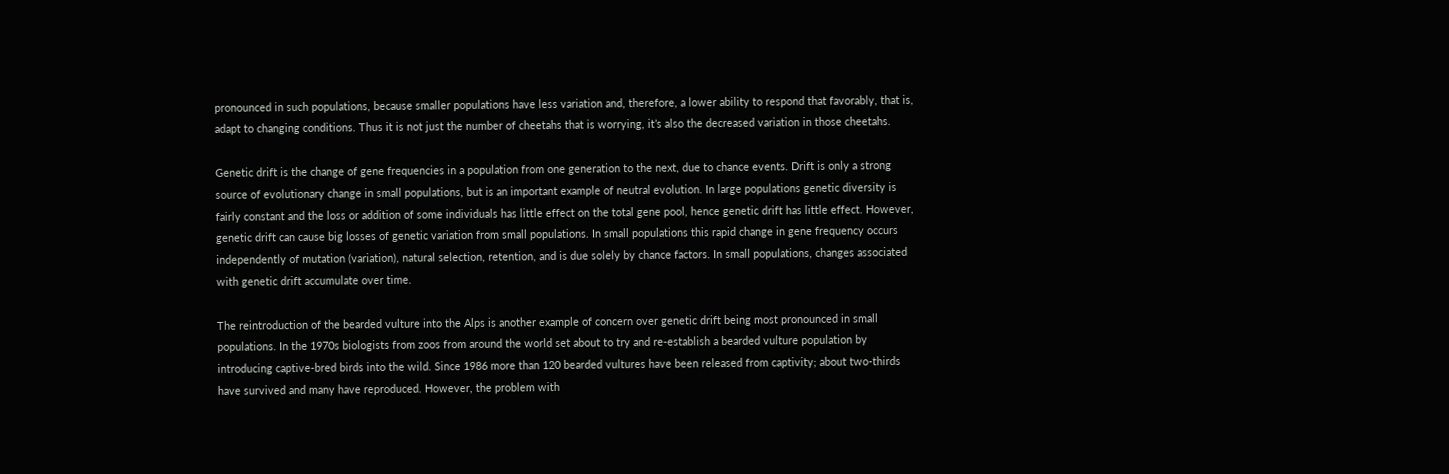pronounced in such populations, because smaller populations have less variation and, therefore, a lower ability to respond that favorably, that is, adapt to changing conditions. Thus it is not just the number of cheetahs that is worrying, it’s also the decreased variation in those cheetahs.

Genetic drift is the change of gene frequencies in a population from one generation to the next, due to chance events. Drift is only a strong source of evolutionary change in small populations, but is an important example of neutral evolution. In large populations genetic diversity is fairly constant and the loss or addition of some individuals has little effect on the total gene pool, hence genetic drift has little effect. However, genetic drift can cause big losses of genetic variation from small populations. In small populations this rapid change in gene frequency occurs independently of mutation (variation), natural selection, retention, and is due solely by chance factors. In small populations, changes associated with genetic drift accumulate over time.

The reintroduction of the bearded vulture into the Alps is another example of concern over genetic drift being most pronounced in small populations. In the 1970s biologists from zoos from around the world set about to try and re-establish a bearded vulture population by introducing captive-bred birds into the wild. Since 1986 more than 120 bearded vultures have been released from captivity; about two-thirds have survived and many have reproduced. However, the problem with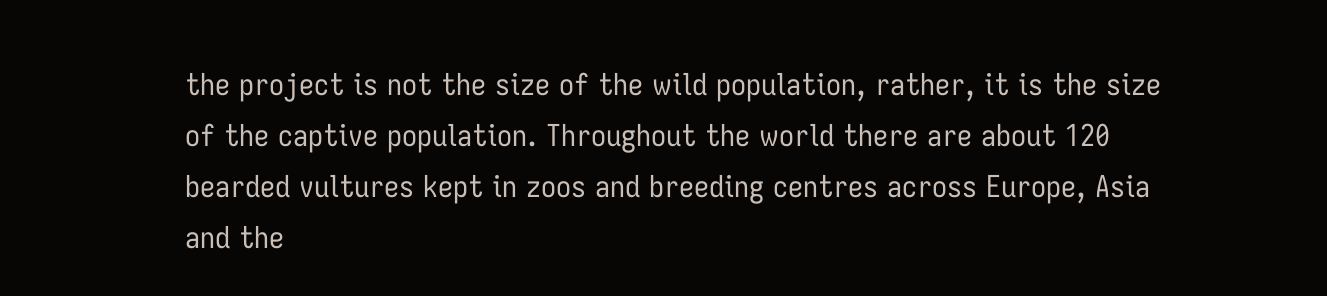the project is not the size of the wild population, rather, it is the size of the captive population. Throughout the world there are about 120 bearded vultures kept in zoos and breeding centres across Europe, Asia and the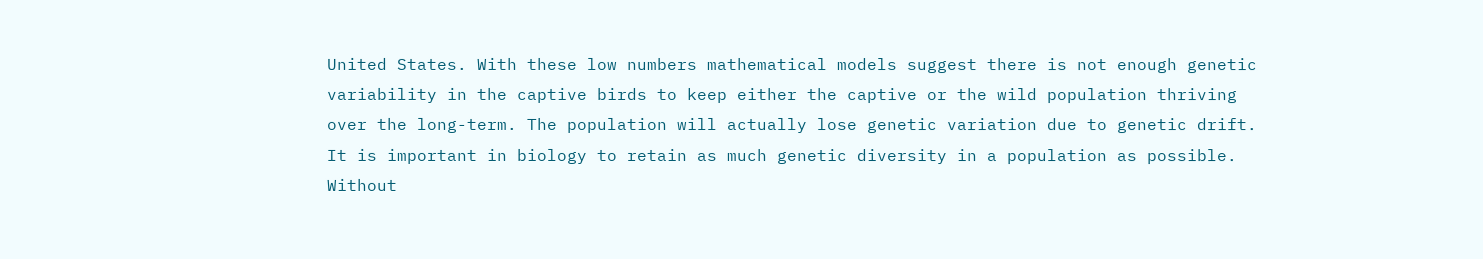United States. With these low numbers mathematical models suggest there is not enough genetic variability in the captive birds to keep either the captive or the wild population thriving over the long-term. The population will actually lose genetic variation due to genetic drift. It is important in biology to retain as much genetic diversity in a population as possible. Without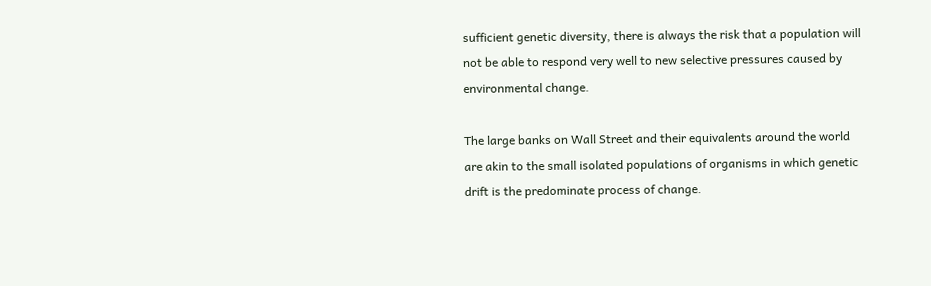sufficient genetic diversity, there is always the risk that a population will not be able to respond very well to new selective pressures caused by environmental change.

The large banks on Wall Street and their equivalents around the world are akin to the small isolated populations of organisms in which genetic drift is the predominate process of change.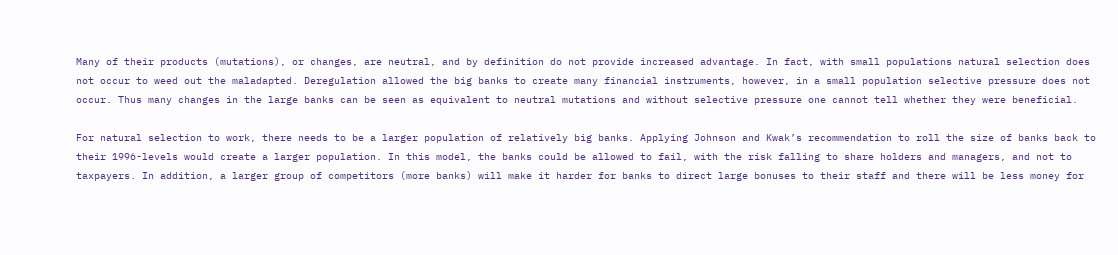Many of their products (mutations), or changes, are neutral, and by definition do not provide increased advantage. In fact, with small populations natural selection does not occur to weed out the maladapted. Deregulation allowed the big banks to create many financial instruments, however, in a small population selective pressure does not occur. Thus many changes in the large banks can be seen as equivalent to neutral mutations and without selective pressure one cannot tell whether they were beneficial.

For natural selection to work, there needs to be a larger population of relatively big banks. Applying Johnson and Kwak’s recommendation to roll the size of banks back to their 1996-levels would create a larger population. In this model, the banks could be allowed to fail, with the risk falling to share holders and managers, and not to taxpayers. In addition, a larger group of competitors (more banks) will make it harder for banks to direct large bonuses to their staff and there will be less money for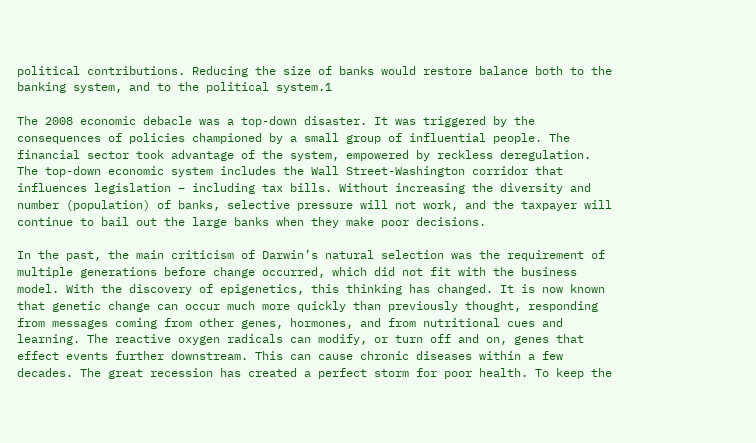political contributions. Reducing the size of banks would restore balance both to the banking system, and to the political system.1

The 2008 economic debacle was a top-down disaster. It was triggered by the consequences of policies championed by a small group of influential people. The financial sector took advantage of the system, empowered by reckless deregulation. The top-down economic system includes the Wall Street-Washington corridor that influences legislation – including tax bills. Without increasing the diversity and number (population) of banks, selective pressure will not work, and the taxpayer will continue to bail out the large banks when they make poor decisions.

In the past, the main criticism of Darwin’s natural selection was the requirement of multiple generations before change occurred, which did not fit with the business model. With the discovery of epigenetics, this thinking has changed. It is now known that genetic change can occur much more quickly than previously thought, responding from messages coming from other genes, hormones, and from nutritional cues and learning. The reactive oxygen radicals can modify, or turn off and on, genes that effect events further downstream. This can cause chronic diseases within a few decades. The great recession has created a perfect storm for poor health. To keep the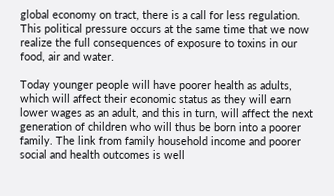global economy on tract, there is a call for less regulation. This political pressure occurs at the same time that we now realize the full consequences of exposure to toxins in our food, air and water.

Today younger people will have poorer health as adults, which will affect their economic status as they will earn lower wages as an adult, and this in turn, will affect the next generation of children who will thus be born into a poorer family. The link from family household income and poorer social and health outcomes is well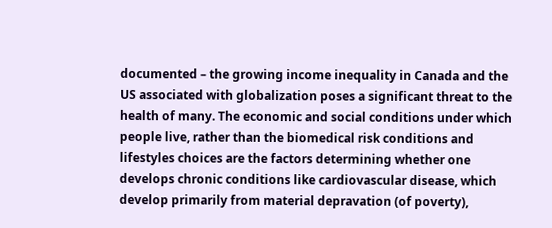documented – the growing income inequality in Canada and the US associated with globalization poses a significant threat to the health of many. The economic and social conditions under which people live, rather than the biomedical risk conditions and lifestyles choices are the factors determining whether one develops chronic conditions like cardiovascular disease, which develop primarily from material depravation (of poverty),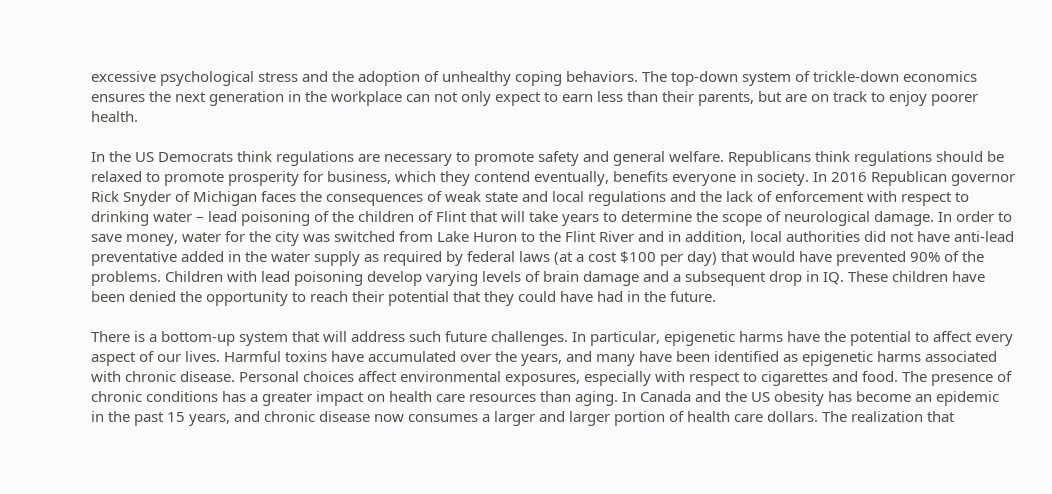excessive psychological stress and the adoption of unhealthy coping behaviors. The top-down system of trickle-down economics ensures the next generation in the workplace can not only expect to earn less than their parents, but are on track to enjoy poorer health.

In the US Democrats think regulations are necessary to promote safety and general welfare. Republicans think regulations should be relaxed to promote prosperity for business, which they contend eventually, benefits everyone in society. In 2016 Republican governor Rick Snyder of Michigan faces the consequences of weak state and local regulations and the lack of enforcement with respect to drinking water – lead poisoning of the children of Flint that will take years to determine the scope of neurological damage. In order to save money, water for the city was switched from Lake Huron to the Flint River and in addition, local authorities did not have anti-lead preventative added in the water supply as required by federal laws (at a cost $100 per day) that would have prevented 90% of the problems. Children with lead poisoning develop varying levels of brain damage and a subsequent drop in IQ. These children have been denied the opportunity to reach their potential that they could have had in the future.

There is a bottom-up system that will address such future challenges. In particular, epigenetic harms have the potential to affect every aspect of our lives. Harmful toxins have accumulated over the years, and many have been identified as epigenetic harms associated with chronic disease. Personal choices affect environmental exposures, especially with respect to cigarettes and food. The presence of chronic conditions has a greater impact on health care resources than aging. In Canada and the US obesity has become an epidemic in the past 15 years, and chronic disease now consumes a larger and larger portion of health care dollars. The realization that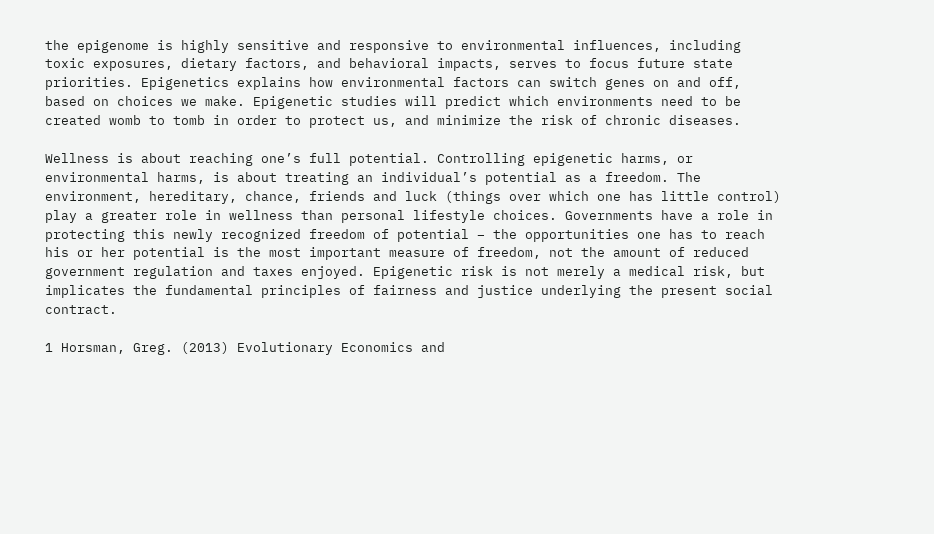the epigenome is highly sensitive and responsive to environmental influences, including toxic exposures, dietary factors, and behavioral impacts, serves to focus future state priorities. Epigenetics explains how environmental factors can switch genes on and off, based on choices we make. Epigenetic studies will predict which environments need to be created womb to tomb in order to protect us, and minimize the risk of chronic diseases.

Wellness is about reaching one’s full potential. Controlling epigenetic harms, or environmental harms, is about treating an individual’s potential as a freedom. The environment, hereditary, chance, friends and luck (things over which one has little control) play a greater role in wellness than personal lifestyle choices. Governments have a role in protecting this newly recognized freedom of potential – the opportunities one has to reach his or her potential is the most important measure of freedom, not the amount of reduced government regulation and taxes enjoyed. Epigenetic risk is not merely a medical risk, but implicates the fundamental principles of fairness and justice underlying the present social contract.

1 Horsman, Greg. (2013) Evolutionary Economics and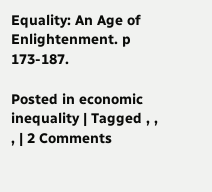Equality: An Age of Enlightenment. p 173-187.

Posted in economic inequality | Tagged , , , | 2 Comments